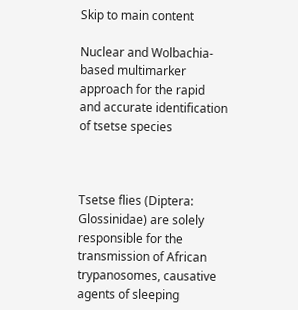Skip to main content

Nuclear and Wolbachia-based multimarker approach for the rapid and accurate identification of tsetse species



Tsetse flies (Diptera: Glossinidae) are solely responsible for the transmission of African trypanosomes, causative agents of sleeping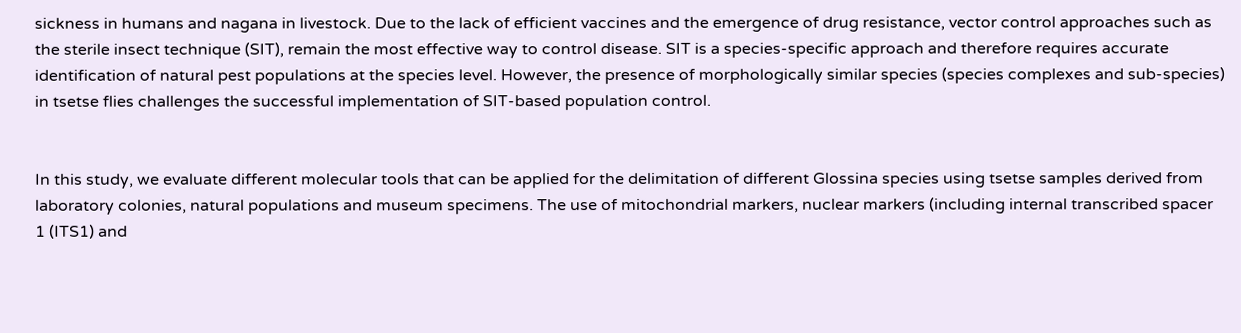sickness in humans and nagana in livestock. Due to the lack of efficient vaccines and the emergence of drug resistance, vector control approaches such as the sterile insect technique (SIT), remain the most effective way to control disease. SIT is a species-specific approach and therefore requires accurate identification of natural pest populations at the species level. However, the presence of morphologically similar species (species complexes and sub-species) in tsetse flies challenges the successful implementation of SIT-based population control.


In this study, we evaluate different molecular tools that can be applied for the delimitation of different Glossina species using tsetse samples derived from laboratory colonies, natural populations and museum specimens. The use of mitochondrial markers, nuclear markers (including internal transcribed spacer 1 (ITS1) and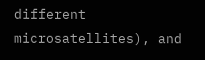different microsatellites), and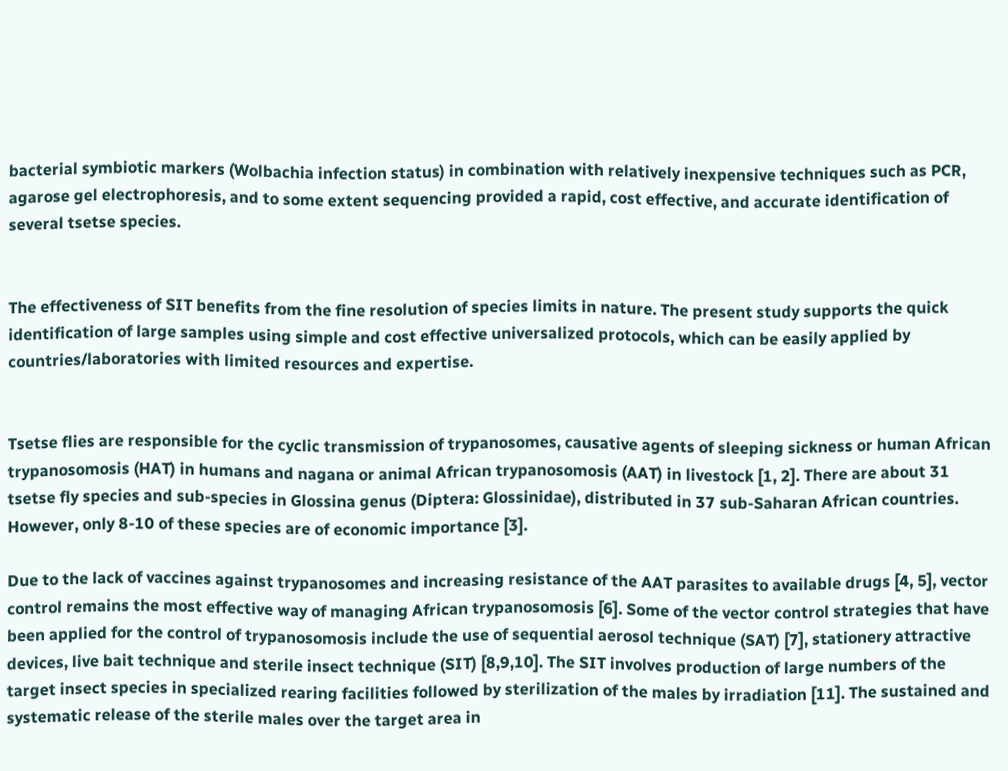bacterial symbiotic markers (Wolbachia infection status) in combination with relatively inexpensive techniques such as PCR, agarose gel electrophoresis, and to some extent sequencing provided a rapid, cost effective, and accurate identification of several tsetse species.


The effectiveness of SIT benefits from the fine resolution of species limits in nature. The present study supports the quick identification of large samples using simple and cost effective universalized protocols, which can be easily applied by countries/laboratories with limited resources and expertise.


Tsetse flies are responsible for the cyclic transmission of trypanosomes, causative agents of sleeping sickness or human African trypanosomosis (HAT) in humans and nagana or animal African trypanosomosis (AAT) in livestock [1, 2]. There are about 31 tsetse fly species and sub-species in Glossina genus (Diptera: Glossinidae), distributed in 37 sub-Saharan African countries. However, only 8-10 of these species are of economic importance [3].

Due to the lack of vaccines against trypanosomes and increasing resistance of the AAT parasites to available drugs [4, 5], vector control remains the most effective way of managing African trypanosomosis [6]. Some of the vector control strategies that have been applied for the control of trypanosomosis include the use of sequential aerosol technique (SAT) [7], stationery attractive devices, live bait technique and sterile insect technique (SIT) [8,9,10]. The SIT involves production of large numbers of the target insect species in specialized rearing facilities followed by sterilization of the males by irradiation [11]. The sustained and systematic release of the sterile males over the target area in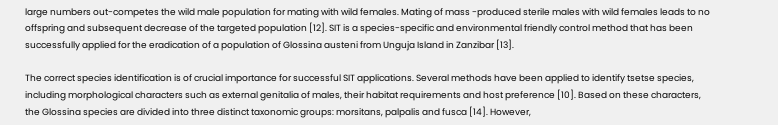large numbers out-competes the wild male population for mating with wild females. Mating of mass -produced sterile males with wild females leads to no offspring and subsequent decrease of the targeted population [12]. SIT is a species-specific and environmental friendly control method that has been successfully applied for the eradication of a population of Glossina austeni from Unguja Island in Zanzibar [13].

The correct species identification is of crucial importance for successful SIT applications. Several methods have been applied to identify tsetse species, including morphological characters such as external genitalia of males, their habitat requirements and host preference [10]. Based on these characters, the Glossina species are divided into three distinct taxonomic groups: morsitans, palpalis and fusca [14]. However,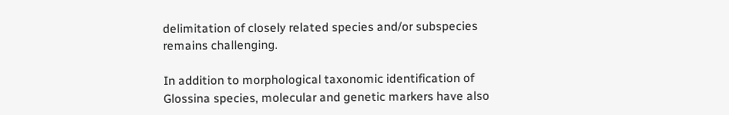delimitation of closely related species and/or subspecies remains challenging.

In addition to morphological taxonomic identification of Glossina species, molecular and genetic markers have also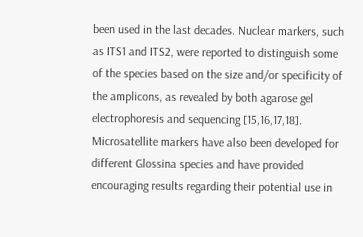been used in the last decades. Nuclear markers, such as ITS1 and ITS2, were reported to distinguish some of the species based on the size and/or specificity of the amplicons, as revealed by both agarose gel electrophoresis and sequencing [15,16,17,18]. Microsatellite markers have also been developed for different Glossina species and have provided encouraging results regarding their potential use in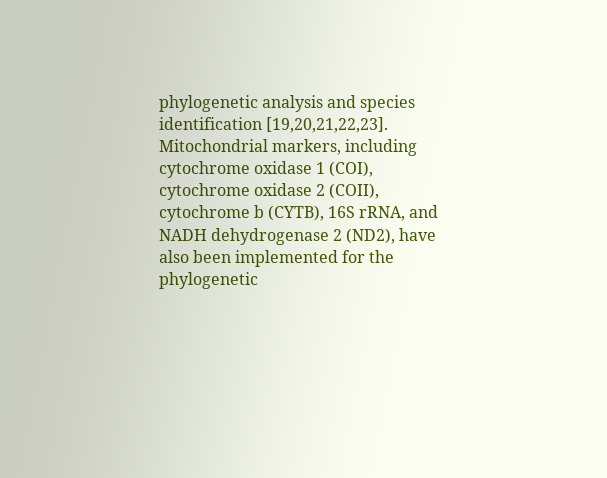phylogenetic analysis and species identification [19,20,21,22,23]. Mitochondrial markers, including cytochrome oxidase 1 (COI), cytochrome oxidase 2 (COII), cytochrome b (CYTB), 16S rRNA, and NADH dehydrogenase 2 (ND2), have also been implemented for the phylogenetic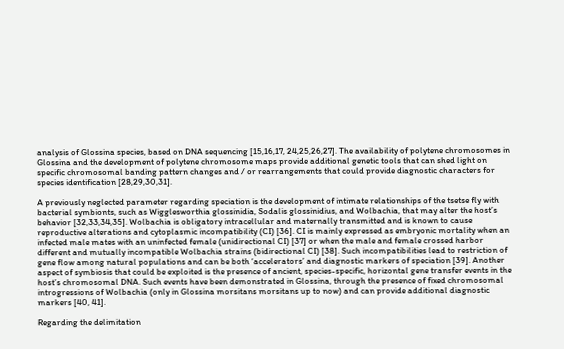analysis of Glossina species, based on DNA sequencing [15,16,17, 24,25,26,27]. The availability of polytene chromosomes in Glossina and the development of polytene chromosome maps provide additional genetic tools that can shed light on specific chromosomal banding pattern changes and / or rearrangements that could provide diagnostic characters for species identification [28,29,30,31].

A previously neglected parameter regarding speciation is the development of intimate relationships of the tsetse fly with bacterial symbionts, such as Wigglesworthia glossinidia, Sodalis glossinidius, and Wolbachia, that may alter the host’s behavior [32,33,34,35]. Wolbachia is obligatory intracellular and maternally transmitted and is known to cause reproductive alterations and cytoplasmic incompatibility (CI) [36]. CI is mainly expressed as embryonic mortality when an infected male mates with an uninfected female (unidirectional CI) [37] or when the male and female crossed harbor different and mutually incompatible Wolbachia strains (bidirectional CI) [38]. Such incompatibilities lead to restriction of gene flow among natural populations and can be both ‘accelerators’ and diagnostic markers of speciation [39]. Another aspect of symbiosis that could be exploited is the presence of ancient, species-specific, horizontal gene transfer events in the host’s chromosomal DNA. Such events have been demonstrated in Glossina, through the presence of fixed chromosomal introgressions of Wolbachia (only in Glossina morsitans morsitans up to now) and can provide additional diagnostic markers [40, 41].

Regarding the delimitation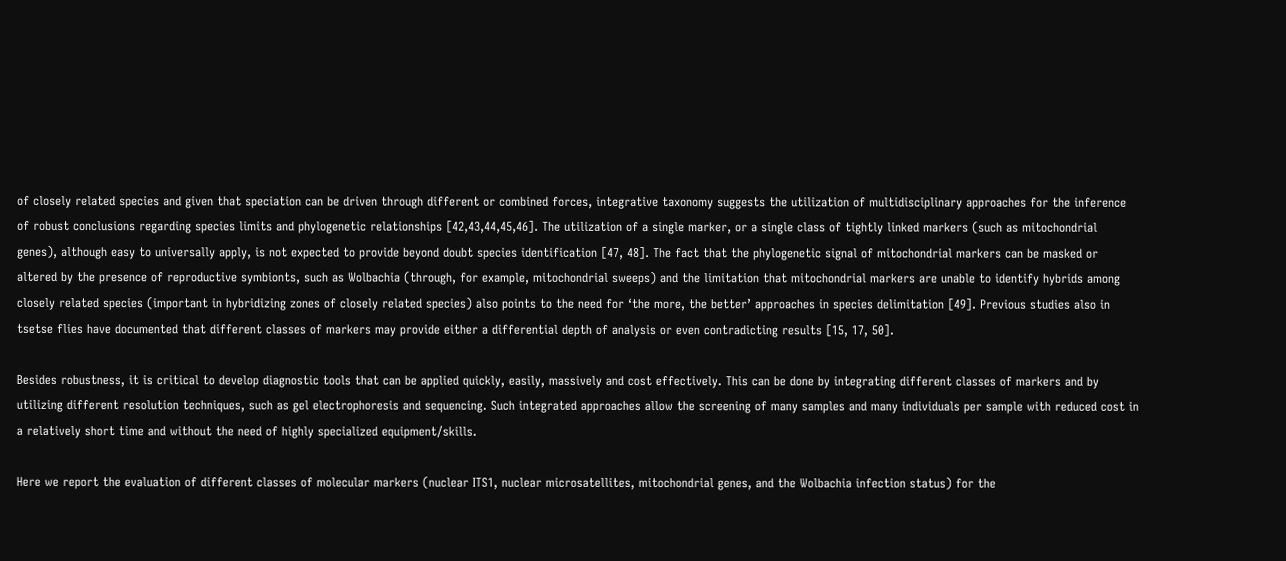of closely related species and given that speciation can be driven through different or combined forces, integrative taxonomy suggests the utilization of multidisciplinary approaches for the inference of robust conclusions regarding species limits and phylogenetic relationships [42,43,44,45,46]. The utilization of a single marker, or a single class of tightly linked markers (such as mitochondrial genes), although easy to universally apply, is not expected to provide beyond doubt species identification [47, 48]. The fact that the phylogenetic signal of mitochondrial markers can be masked or altered by the presence of reproductive symbionts, such as Wolbachia (through, for example, mitochondrial sweeps) and the limitation that mitochondrial markers are unable to identify hybrids among closely related species (important in hybridizing zones of closely related species) also points to the need for ‘the more, the better’ approaches in species delimitation [49]. Previous studies also in tsetse flies have documented that different classes of markers may provide either a differential depth of analysis or even contradicting results [15, 17, 50].

Besides robustness, it is critical to develop diagnostic tools that can be applied quickly, easily, massively and cost effectively. This can be done by integrating different classes of markers and by utilizing different resolution techniques, such as gel electrophoresis and sequencing. Such integrated approaches allow the screening of many samples and many individuals per sample with reduced cost in a relatively short time and without the need of highly specialized equipment/skills.

Here we report the evaluation of different classes of molecular markers (nuclear ITS1, nuclear microsatellites, mitochondrial genes, and the Wolbachia infection status) for the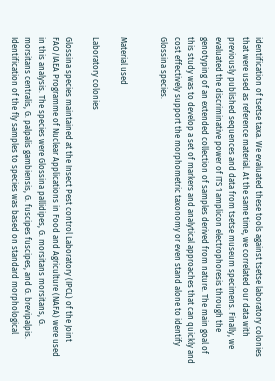identification of tsetse taxa. We evaluated these tools against tsetse laboratory colonies that were used as reference material. At the same time, we correlated our data with previously published sequences and data from tsetse museum specimens. Finally, we evaluated the discriminative power of ITS 1 amplicon electrophoresis through the genotyping of an extended collection of samples derived from nature. The main goal of this study was to develop a set of markers and analytical approaches that can quickly and cost effectively support the morphometric taxonomy or even stand alone to identify Glossina species.


Material used

Laboratory colonies

Glossina species maintained at the Insect Pest control Laboratory (IPCL) of the Joint FAO/IAEA Programme of Nuclear Applications in Food and Agriculture (NAFA) were used in this analysis. The species were Glossina pallidipes, G. morsitans morsitans, G. morsitans centralis, G. palpalis gambiensis, G. fuscipes fuscipes, and G. brevipalpis. Identification of the fly samples to species was based on standard morphological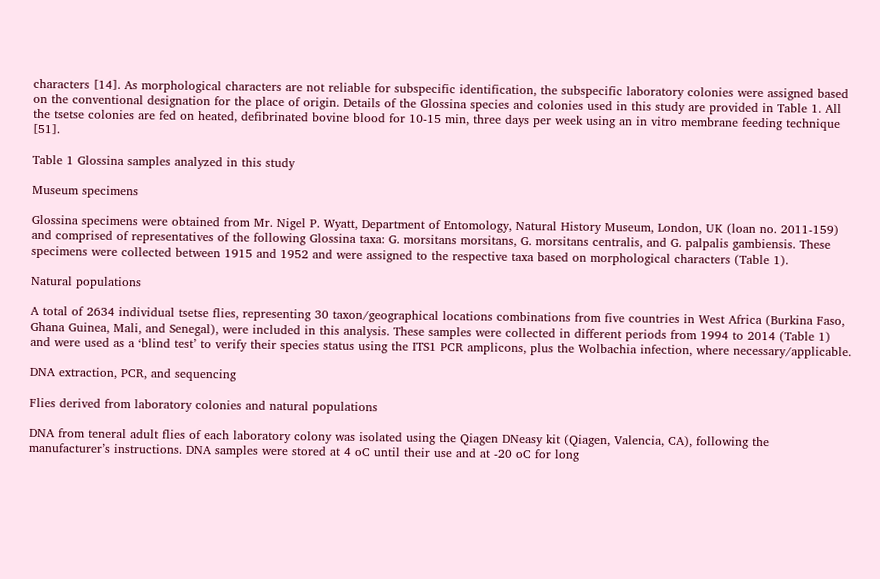characters [14]. As morphological characters are not reliable for subspecific identification, the subspecific laboratory colonies were assigned based on the conventional designation for the place of origin. Details of the Glossina species and colonies used in this study are provided in Table 1. All the tsetse colonies are fed on heated, defibrinated bovine blood for 10-15 min, three days per week using an in vitro membrane feeding technique [51].

Table 1 Glossina samples analyzed in this study

Museum specimens

Glossina specimens were obtained from Mr. Nigel P. Wyatt, Department of Entomology, Natural History Museum, London, UK (loan no. 2011-159) and comprised of representatives of the following Glossina taxa: G. morsitans morsitans, G. morsitans centralis, and G. palpalis gambiensis. These specimens were collected between 1915 and 1952 and were assigned to the respective taxa based on morphological characters (Table 1).

Natural populations

A total of 2634 individual tsetse flies, representing 30 taxon/geographical locations combinations from five countries in West Africa (Burkina Faso, Ghana Guinea, Mali, and Senegal), were included in this analysis. These samples were collected in different periods from 1994 to 2014 (Table 1) and were used as a ‘blind test’ to verify their species status using the ITS1 PCR amplicons, plus the Wolbachia infection, where necessary/applicable.

DNA extraction, PCR, and sequencing

Flies derived from laboratory colonies and natural populations

DNA from teneral adult flies of each laboratory colony was isolated using the Qiagen DNeasy kit (Qiagen, Valencia, CA), following the manufacturer’s instructions. DNA samples were stored at 4 oC until their use and at -20 oC for long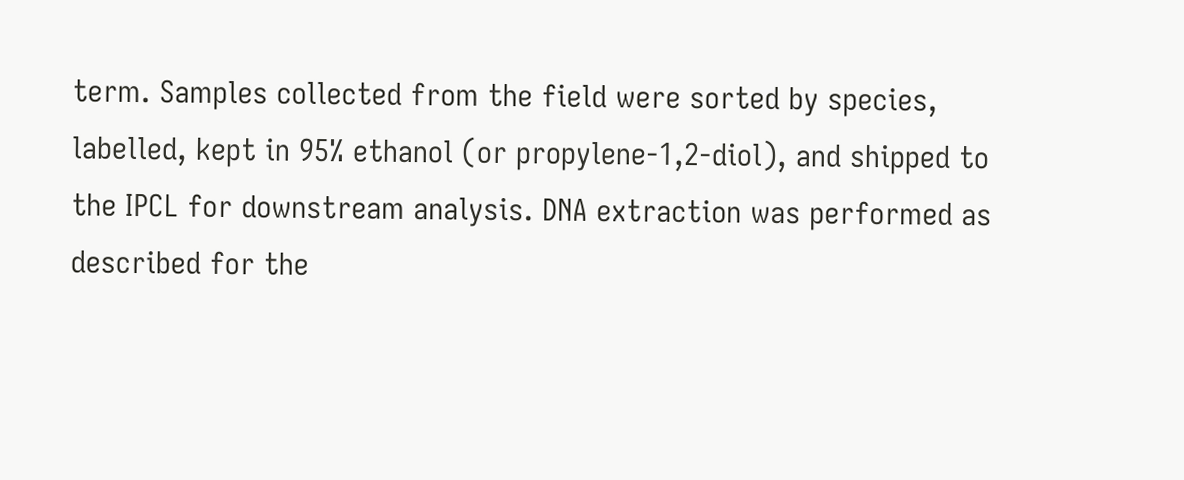term. Samples collected from the field were sorted by species, labelled, kept in 95% ethanol (or propylene-1,2-diol), and shipped to the IPCL for downstream analysis. DNA extraction was performed as described for the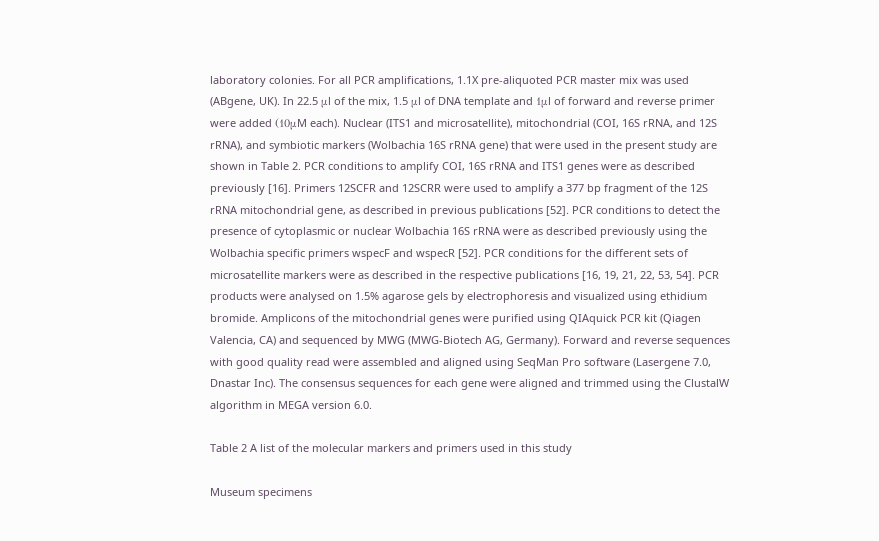laboratory colonies. For all PCR amplifications, 1.1X pre-aliquoted PCR master mix was used (ABgene, UK). In 22.5 μl of the mix, 1.5 μl of DNA template and 1μl of forward and reverse primer were added (10μM each). Nuclear (ITS1 and microsatellite), mitochondrial (COI, 16S rRNA, and 12S rRNA), and symbiotic markers (Wolbachia 16S rRNA gene) that were used in the present study are shown in Table 2. PCR conditions to amplify COI, 16S rRNA and ITS1 genes were as described previously [16]. Primers 12SCFR and 12SCRR were used to amplify a 377 bp fragment of the 12S rRNA mitochondrial gene, as described in previous publications [52]. PCR conditions to detect the presence of cytoplasmic or nuclear Wolbachia 16S rRNA were as described previously using the Wolbachia specific primers wspecF and wspecR [52]. PCR conditions for the different sets of microsatellite markers were as described in the respective publications [16, 19, 21, 22, 53, 54]. PCR products were analysed on 1.5% agarose gels by electrophoresis and visualized using ethidium bromide. Amplicons of the mitochondrial genes were purified using QIAquick PCR kit (Qiagen Valencia, CA) and sequenced by MWG (MWG-Biotech AG, Germany). Forward and reverse sequences with good quality read were assembled and aligned using SeqMan Pro software (Lasergene 7.0, Dnastar Inc). The consensus sequences for each gene were aligned and trimmed using the ClustalW algorithm in MEGA version 6.0.

Table 2 A list of the molecular markers and primers used in this study

Museum specimens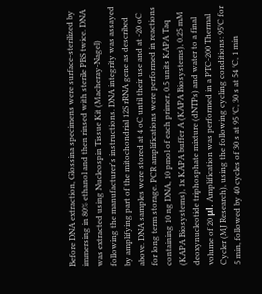Before DNA extraction, Glossina specimens were surface-sterilized by immersing in 80% ethanol and then rinsed with sterile PBS twice. DNA was extracted using Nucleospin Tissue Kit (Macheray-Nagel) following the manufacturer's instructions. DNA integrity was assayed by amplifying part of the mitochondrial 12S rRNA gene as described above. DNA samples were stored at 4 oC until their use and at -20 oC for long term storage. PCR amplifications were performed in reactions containing 10 ng DNA, 10 pmol of each primer, 0.5 units KAPA Taq (KAPA Biosystems), 1x KAPA buffer A (KAPA Biosystems), 0.25 mM deoxynucleotide triphosphate mixture (dNTPs) and water to a final volume of 20 μl. Amplification was performed in a PTC-200 Thermal Cycler (MJ Research), using the following cycling conditions: 95°C for 5 min, followed by 40 cycles of 30 s at 95 °C, 30 s at 54 °C, 1 min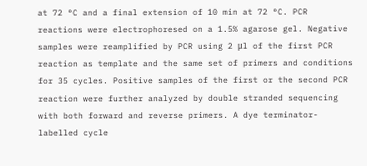at 72 °C and a final extension of 10 min at 72 °C. PCR reactions were electrophoresed on a 1.5% agarose gel. Negative samples were reamplified by PCR using 2 μl of the first PCR reaction as template and the same set of primers and conditions for 35 cycles. Positive samples of the first or the second PCR reaction were further analyzed by double stranded sequencing with both forward and reverse primers. A dye terminator-labelled cycle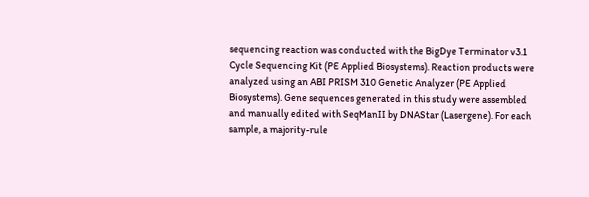sequencing reaction was conducted with the BigDye Terminator v3.1 Cycle Sequencing Kit (PE Applied Biosystems). Reaction products were analyzed using an ABI PRISM 310 Genetic Analyzer (PE Applied Biosystems). Gene sequences generated in this study were assembled and manually edited with SeqManII by DNAStar (Lasergene). For each sample, a majority-rule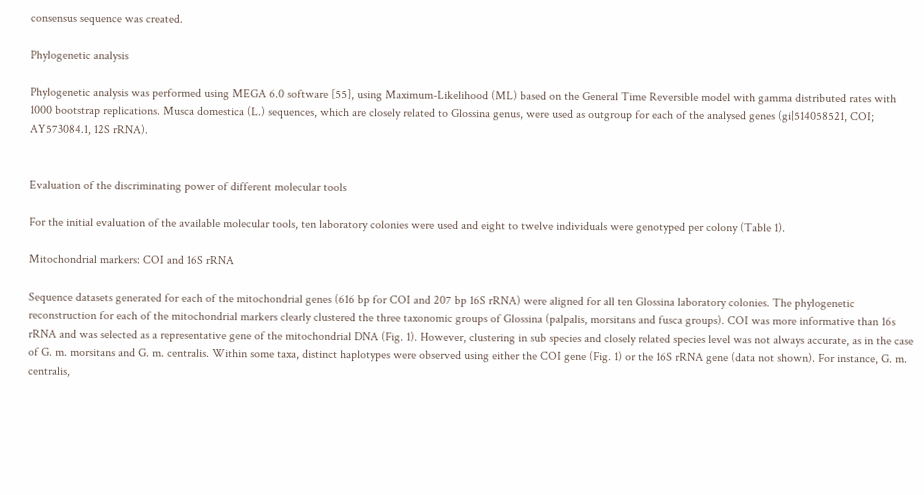consensus sequence was created.

Phylogenetic analysis

Phylogenetic analysis was performed using MEGA 6.0 software [55], using Maximum-Likelihood (ML) based on the General Time Reversible model with gamma distributed rates with 1000 bootstrap replications. Musca domestica (L.) sequences, which are closely related to Glossina genus, were used as outgroup for each of the analysed genes (gi|514058521, COI; AY573084.1, 12S rRNA).


Evaluation of the discriminating power of different molecular tools

For the initial evaluation of the available molecular tools, ten laboratory colonies were used and eight to twelve individuals were genotyped per colony (Table 1).

Mitochondrial markers: COI and 16S rRNA

Sequence datasets generated for each of the mitochondrial genes (616 bp for COI and 207 bp 16S rRNA) were aligned for all ten Glossina laboratory colonies. The phylogenetic reconstruction for each of the mitochondrial markers clearly clustered the three taxonomic groups of Glossina (palpalis, morsitans and fusca groups). COI was more informative than 16s rRNA and was selected as a representative gene of the mitochondrial DNA (Fig. 1). However, clustering in sub species and closely related species level was not always accurate, as in the case of G. m. morsitans and G. m. centralis. Within some taxa, distinct haplotypes were observed using either the COI gene (Fig. 1) or the 16S rRNA gene (data not shown). For instance, G. m. centralis,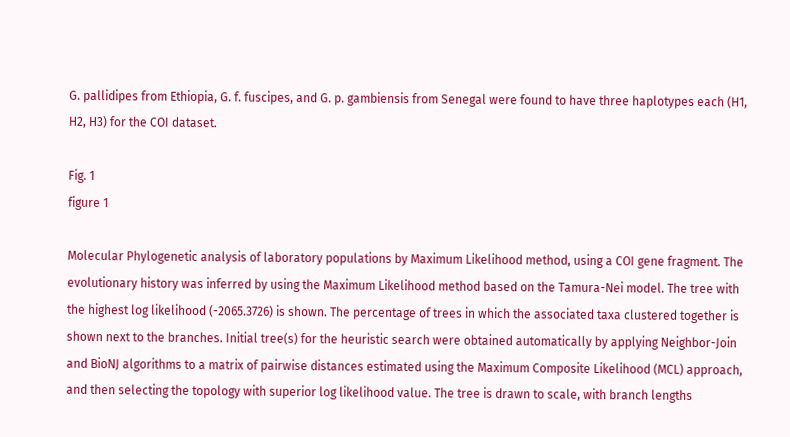G. pallidipes from Ethiopia, G. f. fuscipes, and G. p. gambiensis from Senegal were found to have three haplotypes each (H1, H2, H3) for the COI dataset.

Fig. 1
figure 1

Molecular Phylogenetic analysis of laboratory populations by Maximum Likelihood method, using a COI gene fragment. The evolutionary history was inferred by using the Maximum Likelihood method based on the Tamura-Nei model. The tree with the highest log likelihood (-2065.3726) is shown. The percentage of trees in which the associated taxa clustered together is shown next to the branches. Initial tree(s) for the heuristic search were obtained automatically by applying Neighbor-Join and BioNJ algorithms to a matrix of pairwise distances estimated using the Maximum Composite Likelihood (MCL) approach, and then selecting the topology with superior log likelihood value. The tree is drawn to scale, with branch lengths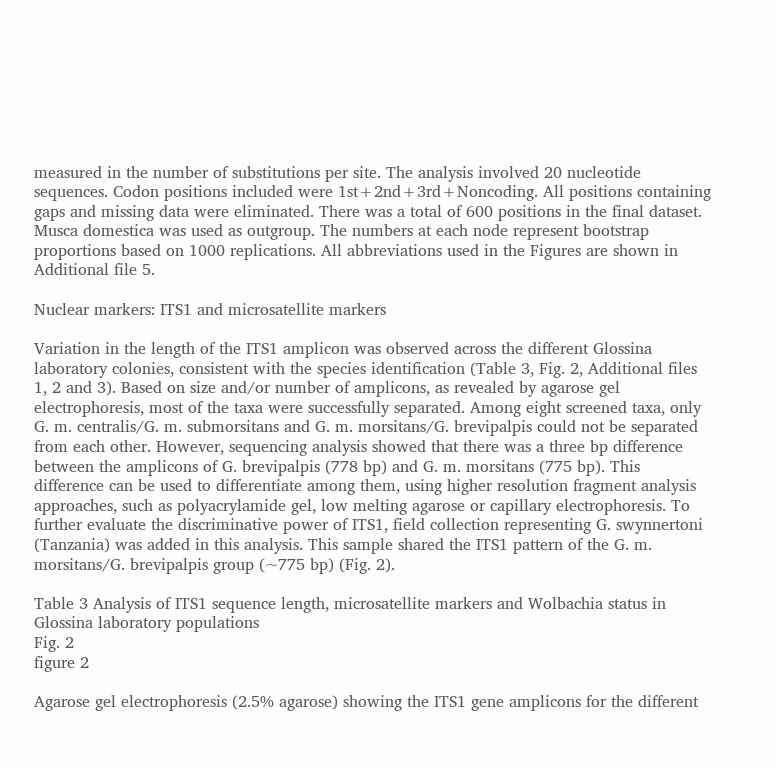measured in the number of substitutions per site. The analysis involved 20 nucleotide sequences. Codon positions included were 1st+2nd+3rd+Noncoding. All positions containing gaps and missing data were eliminated. There was a total of 600 positions in the final dataset. Musca domestica was used as outgroup. The numbers at each node represent bootstrap proportions based on 1000 replications. All abbreviations used in the Figures are shown in Additional file 5.

Nuclear markers: ITS1 and microsatellite markers

Variation in the length of the ITS1 amplicon was observed across the different Glossina laboratory colonies, consistent with the species identification (Table 3, Fig. 2, Additional files 1, 2 and 3). Based on size and/or number of amplicons, as revealed by agarose gel electrophoresis, most of the taxa were successfully separated. Among eight screened taxa, only G. m. centralis/G. m. submorsitans and G. m. morsitans/G. brevipalpis could not be separated from each other. However, sequencing analysis showed that there was a three bp difference between the amplicons of G. brevipalpis (778 bp) and G. m. morsitans (775 bp). This difference can be used to differentiate among them, using higher resolution fragment analysis approaches, such as polyacrylamide gel, low melting agarose or capillary electrophoresis. To further evaluate the discriminative power of ITS1, field collection representing G. swynnertoni (Tanzania) was added in this analysis. This sample shared the ITS1 pattern of the G. m. morsitans/G. brevipalpis group (~775 bp) (Fig. 2).

Table 3 Analysis of ITS1 sequence length, microsatellite markers and Wolbachia status in Glossina laboratory populations
Fig. 2
figure 2

Agarose gel electrophoresis (2.5% agarose) showing the ITS1 gene amplicons for the different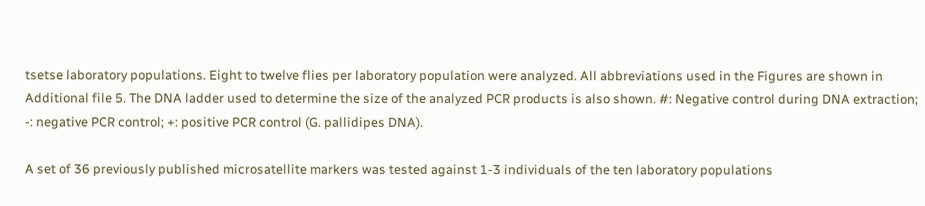tsetse laboratory populations. Eight to twelve flies per laboratory population were analyzed. All abbreviations used in the Figures are shown in Additional file 5. The DNA ladder used to determine the size of the analyzed PCR products is also shown. #: Negative control during DNA extraction; -: negative PCR control; +: positive PCR control (G. pallidipes DNA).

A set of 36 previously published microsatellite markers was tested against 1-3 individuals of the ten laboratory populations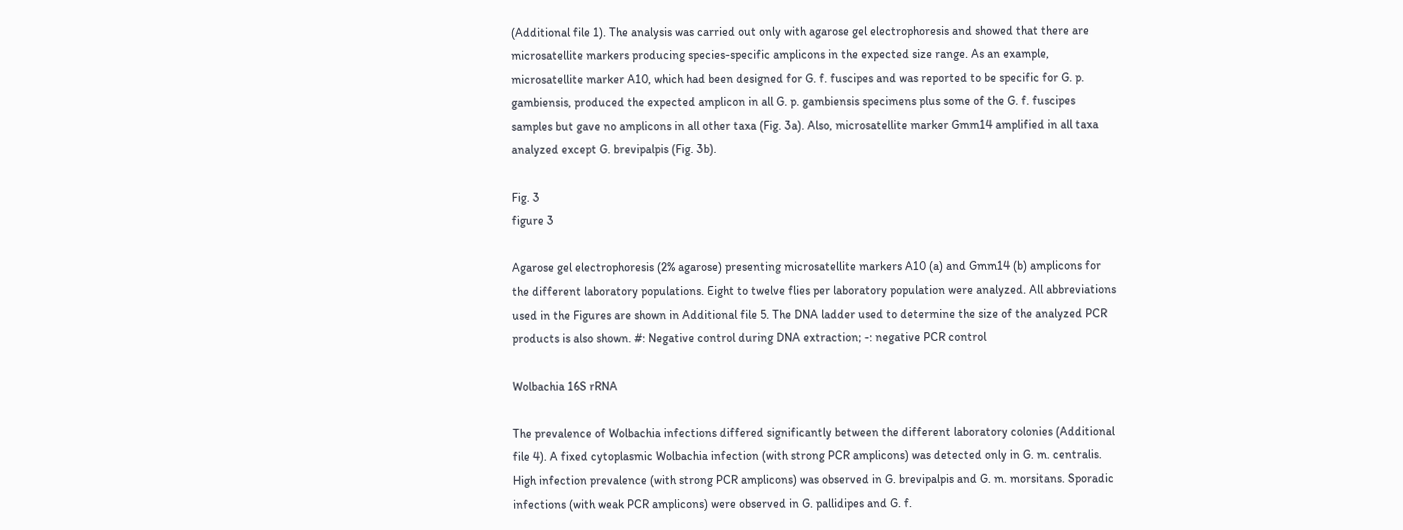(Additional file 1). The analysis was carried out only with agarose gel electrophoresis and showed that there are microsatellite markers producing species-specific amplicons in the expected size range. As an example, microsatellite marker A10, which had been designed for G. f. fuscipes and was reported to be specific for G. p. gambiensis, produced the expected amplicon in all G. p. gambiensis specimens plus some of the G. f. fuscipes samples but gave no amplicons in all other taxa (Fig. 3a). Also, microsatellite marker Gmm14 amplified in all taxa analyzed except G. brevipalpis (Fig. 3b).

Fig. 3
figure 3

Agarose gel electrophoresis (2% agarose) presenting microsatellite markers A10 (a) and Gmm14 (b) amplicons for the different laboratory populations. Eight to twelve flies per laboratory population were analyzed. All abbreviations used in the Figures are shown in Additional file 5. The DNA ladder used to determine the size of the analyzed PCR products is also shown. #: Negative control during DNA extraction; -: negative PCR control

Wolbachia 16S rRNA

The prevalence of Wolbachia infections differed significantly between the different laboratory colonies (Additional file 4). A fixed cytoplasmic Wolbachia infection (with strong PCR amplicons) was detected only in G. m. centralis. High infection prevalence (with strong PCR amplicons) was observed in G. brevipalpis and G. m. morsitans. Sporadic infections (with weak PCR amplicons) were observed in G. pallidipes and G. f.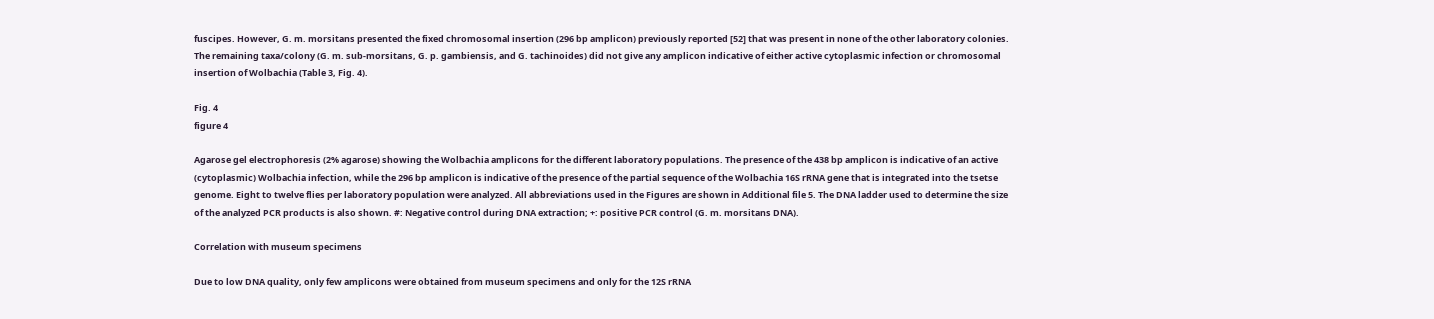fuscipes. However, G. m. morsitans presented the fixed chromosomal insertion (296 bp amplicon) previously reported [52] that was present in none of the other laboratory colonies. The remaining taxa/colony (G. m. sub-morsitans, G. p. gambiensis, and G. tachinoides) did not give any amplicon indicative of either active cytoplasmic infection or chromosomal insertion of Wolbachia (Table 3, Fig. 4).

Fig. 4
figure 4

Agarose gel electrophoresis (2% agarose) showing the Wolbachia amplicons for the different laboratory populations. The presence of the 438 bp amplicon is indicative of an active (cytoplasmic) Wolbachia infection, while the 296 bp amplicon is indicative of the presence of the partial sequence of the Wolbachia 16S rRNA gene that is integrated into the tsetse genome. Eight to twelve flies per laboratory population were analyzed. All abbreviations used in the Figures are shown in Additional file 5. The DNA ladder used to determine the size of the analyzed PCR products is also shown. #: Negative control during DNA extraction; +: positive PCR control (G. m. morsitans DNA).

Correlation with museum specimens

Due to low DNA quality, only few amplicons were obtained from museum specimens and only for the 12S rRNA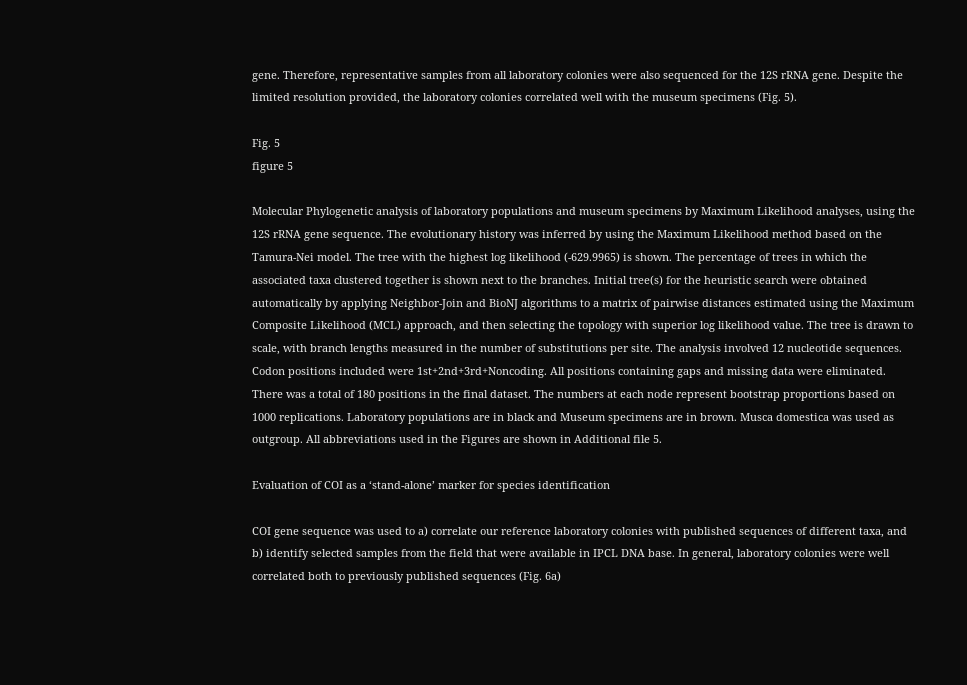gene. Therefore, representative samples from all laboratory colonies were also sequenced for the 12S rRNA gene. Despite the limited resolution provided, the laboratory colonies correlated well with the museum specimens (Fig. 5).

Fig. 5
figure 5

Molecular Phylogenetic analysis of laboratory populations and museum specimens by Maximum Likelihood analyses, using the 12S rRNA gene sequence. The evolutionary history was inferred by using the Maximum Likelihood method based on the Tamura-Nei model. The tree with the highest log likelihood (-629.9965) is shown. The percentage of trees in which the associated taxa clustered together is shown next to the branches. Initial tree(s) for the heuristic search were obtained automatically by applying Neighbor-Join and BioNJ algorithms to a matrix of pairwise distances estimated using the Maximum Composite Likelihood (MCL) approach, and then selecting the topology with superior log likelihood value. The tree is drawn to scale, with branch lengths measured in the number of substitutions per site. The analysis involved 12 nucleotide sequences. Codon positions included were 1st+2nd+3rd+Noncoding. All positions containing gaps and missing data were eliminated. There was a total of 180 positions in the final dataset. The numbers at each node represent bootstrap proportions based on 1000 replications. Laboratory populations are in black and Museum specimens are in brown. Musca domestica was used as outgroup. All abbreviations used in the Figures are shown in Additional file 5.

Evaluation of COI as a ‘stand-alone’ marker for species identification

COI gene sequence was used to a) correlate our reference laboratory colonies with published sequences of different taxa, and b) identify selected samples from the field that were available in IPCL DNA base. In general, laboratory colonies were well correlated both to previously published sequences (Fig. 6a)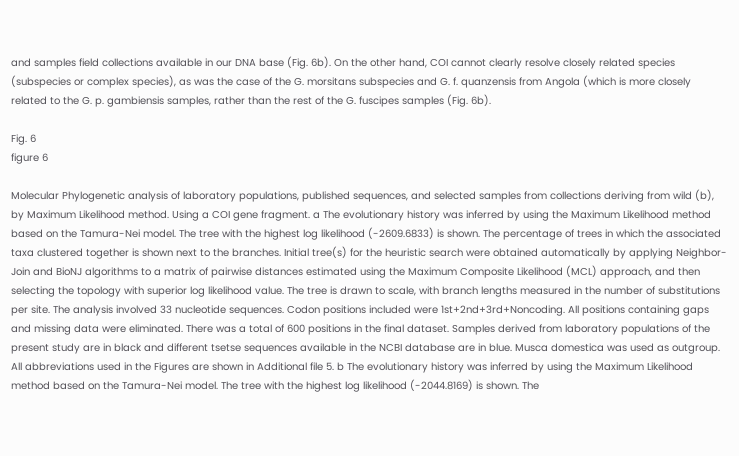and samples field collections available in our DNA base (Fig. 6b). On the other hand, COI cannot clearly resolve closely related species (subspecies or complex species), as was the case of the G. morsitans subspecies and G. f. quanzensis from Angola (which is more closely related to the G. p. gambiensis samples, rather than the rest of the G. fuscipes samples (Fig. 6b).

Fig. 6
figure 6

Molecular Phylogenetic analysis of laboratory populations, published sequences, and selected samples from collections deriving from wild (b), by Maximum Likelihood method. Using a COI gene fragment. a The evolutionary history was inferred by using the Maximum Likelihood method based on the Tamura-Nei model. The tree with the highest log likelihood (-2609.6833) is shown. The percentage of trees in which the associated taxa clustered together is shown next to the branches. Initial tree(s) for the heuristic search were obtained automatically by applying Neighbor-Join and BioNJ algorithms to a matrix of pairwise distances estimated using the Maximum Composite Likelihood (MCL) approach, and then selecting the topology with superior log likelihood value. The tree is drawn to scale, with branch lengths measured in the number of substitutions per site. The analysis involved 33 nucleotide sequences. Codon positions included were 1st+2nd+3rd+Noncoding. All positions containing gaps and missing data were eliminated. There was a total of 600 positions in the final dataset. Samples derived from laboratory populations of the present study are in black and different tsetse sequences available in the NCBI database are in blue. Musca domestica was used as outgroup. All abbreviations used in the Figures are shown in Additional file 5. b The evolutionary history was inferred by using the Maximum Likelihood method based on the Tamura-Nei model. The tree with the highest log likelihood (-2044.8169) is shown. The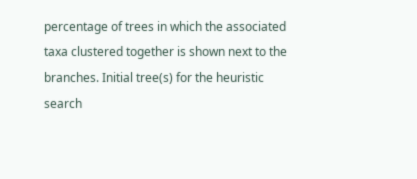percentage of trees in which the associated taxa clustered together is shown next to the branches. Initial tree(s) for the heuristic search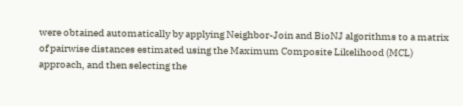were obtained automatically by applying Neighbor-Join and BioNJ algorithms to a matrix of pairwise distances estimated using the Maximum Composite Likelihood (MCL) approach, and then selecting the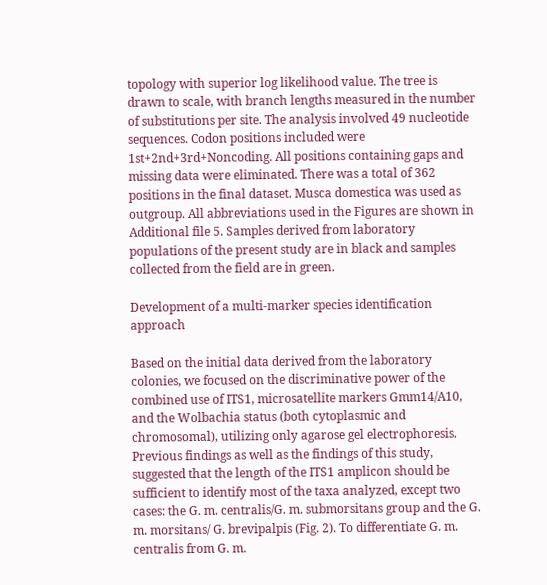topology with superior log likelihood value. The tree is drawn to scale, with branch lengths measured in the number of substitutions per site. The analysis involved 49 nucleotide sequences. Codon positions included were 1st+2nd+3rd+Noncoding. All positions containing gaps and missing data were eliminated. There was a total of 362 positions in the final dataset. Musca domestica was used as outgroup. All abbreviations used in the Figures are shown in Additional file 5. Samples derived from laboratory populations of the present study are in black and samples collected from the field are in green.

Development of a multi-marker species identification approach

Based on the initial data derived from the laboratory colonies, we focused on the discriminative power of the combined use of ITS1, microsatellite markers Gmm14/A10, and the Wolbachia status (both cytoplasmic and chromosomal), utilizing only agarose gel electrophoresis. Previous findings as well as the findings of this study, suggested that the length of the ITS1 amplicon should be sufficient to identify most of the taxa analyzed, except two cases: the G. m. centralis/G. m. submorsitans group and the G. m. morsitans/ G. brevipalpis (Fig. 2). To differentiate G. m. centralis from G. m.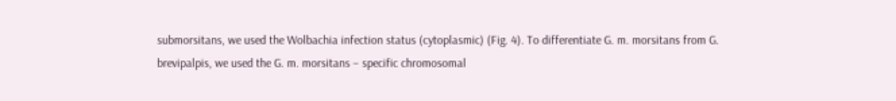submorsitans, we used the Wolbachia infection status (cytoplasmic) (Fig. 4). To differentiate G. m. morsitans from G. brevipalpis, we used the G. m. morsitans – specific chromosomal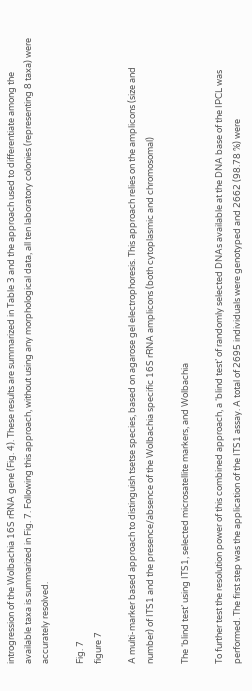introgression of the Wolbachia 16S rRNA gene (Fig. 4). These results are summarized in Table 3 and the approach used to differentiate among the available taxa is summarized in Fig. 7. Following this approach, without using any morphological data, all ten laboratory colonies (representing 8 taxa) were accurately resolved.

Fig. 7
figure 7

A multi-marker based approach to distinguish tsetse species, based on agarose gel electrophoresis. This approach relies on the amplicons (size and number) of ITS1 and the presence/absence of the Wolbachia specific 16S rRNA amplicons (both cytoplasmic and chromosomal)

The ‘blind test’ using ITS1, selected microsatellite markers, and Wolbachia

To further test the resolution power of this combined approach, a ‘blind test’ of randomly selected DNAs available at the DNA base of the IPCL was performed. The first step was the application of the ITS1 assay. A total of 2695 individuals were genotyped and 2662 (98.78 %) were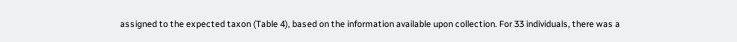assigned to the expected taxon (Table 4), based on the information available upon collection. For 33 individuals, there was a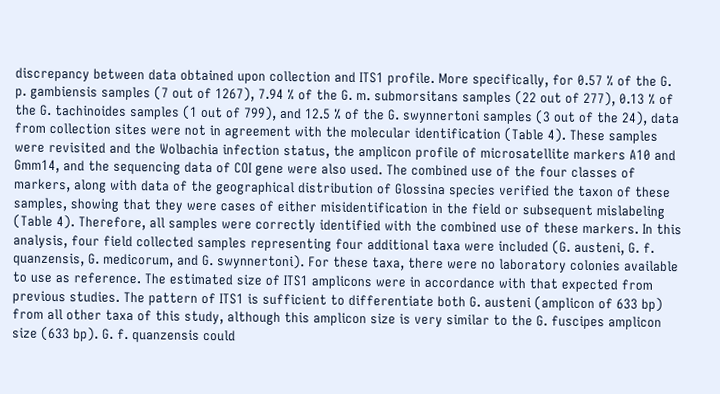discrepancy between data obtained upon collection and ITS1 profile. More specifically, for 0.57 % of the G. p. gambiensis samples (7 out of 1267), 7.94 % of the G. m. submorsitans samples (22 out of 277), 0.13 % of the G. tachinoides samples (1 out of 799), and 12.5 % of the G. swynnertoni samples (3 out of the 24), data from collection sites were not in agreement with the molecular identification (Table 4). These samples were revisited and the Wolbachia infection status, the amplicon profile of microsatellite markers A10 and Gmm14, and the sequencing data of COI gene were also used. The combined use of the four classes of markers, along with data of the geographical distribution of Glossina species verified the taxon of these samples, showing that they were cases of either misidentification in the field or subsequent mislabeling (Table 4). Therefore, all samples were correctly identified with the combined use of these markers. In this analysis, four field collected samples representing four additional taxa were included (G. austeni, G. f. quanzensis, G. medicorum, and G. swynnertoni). For these taxa, there were no laboratory colonies available to use as reference. The estimated size of ITS1 amplicons were in accordance with that expected from previous studies. The pattern of ITS1 is sufficient to differentiate both G. austeni (amplicon of 633 bp) from all other taxa of this study, although this amplicon size is very similar to the G. fuscipes amplicon size (633 bp). G. f. quanzensis could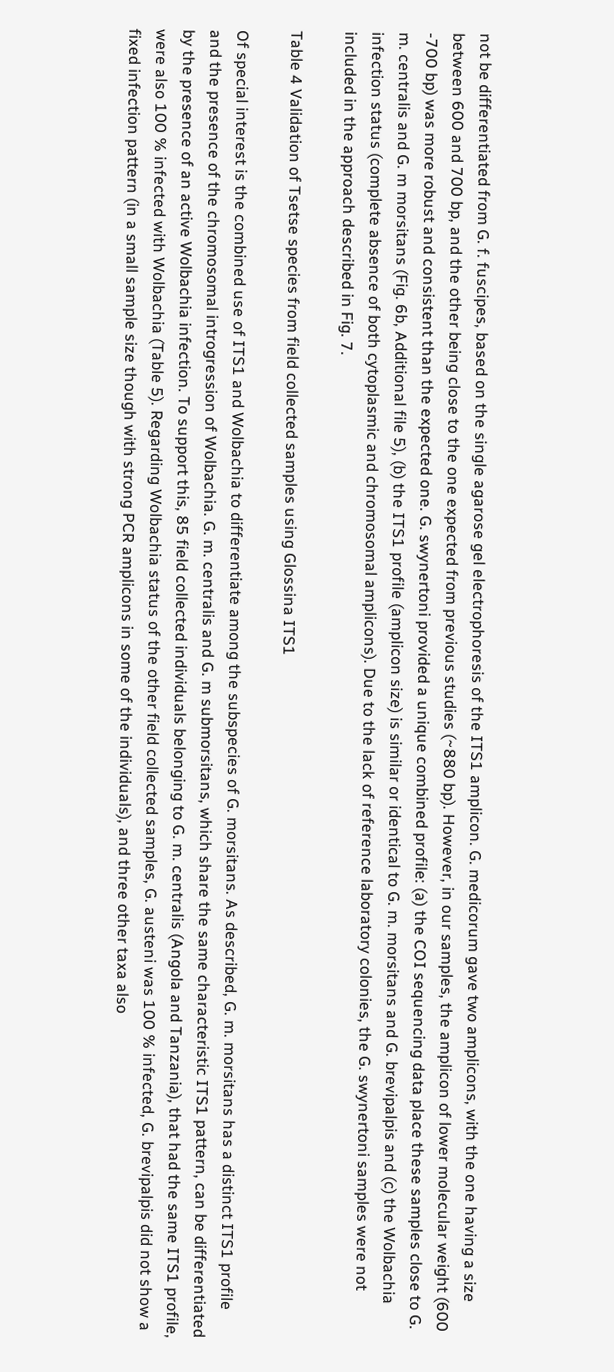not be differentiated from G. f. fuscipes, based on the single agarose gel electrophoresis of the ITS1 amplicon. G. medicorum gave two amplicons, with the one having a size between 600 and 700 bp, and the other being close to the one expected from previous studies (~880 bp). However, in our samples, the amplicon of lower molecular weight (600 -700 bp) was more robust and consistent than the expected one. G. swynertoni provided a unique combined profile: (a) the COI sequencing data place these samples close to G. m. centralis and G. m morsitans (Fig. 6b, Additional file 5), (b) the ITS1 profile (amplicon size) is similar or identical to G. m. morsitans and G. brevipalpis and (c) the Wolbachia infection status (complete absence of both cytoplasmic and chromosomal amplicons). Due to the lack of reference laboratory colonies, the G. swynertoni samples were not included in the approach described in Fig. 7.

Table 4 Validation of Tsetse species from field collected samples using Glossina ITS1

Of special interest is the combined use of ITS1 and Wolbachia to differentiate among the subspecies of G. morsitans. As described, G. m. morsitans has a distinct ITS1 profile and the presence of the chromosomal introgression of Wolbachia. G. m. centralis and G. m submorsitans, which share the same characteristic ITS1 pattern, can be differentiated by the presence of an active Wolbachia infection. To support this, 85 field collected individuals belonging to G. m. centralis (Angola and Tanzania), that had the same ITS1 profile, were also 100 % infected with Wolbachia (Table 5). Regarding Wolbachia status of the other field collected samples, G. austeni was 100 % infected, G. brevipalpis did not show a fixed infection pattern (in a small sample size though with strong PCR amplicons in some of the individuals), and three other taxa also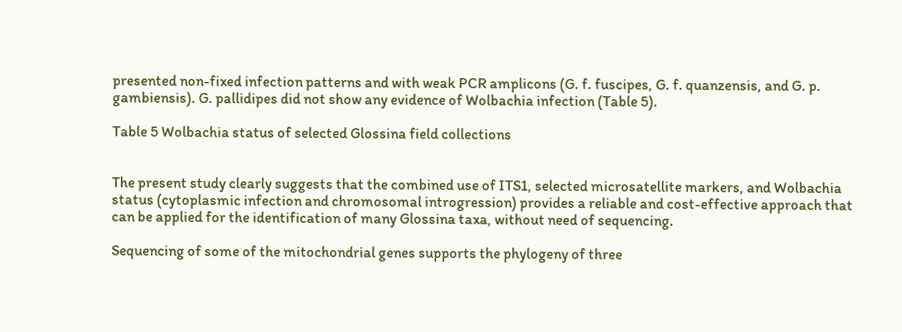presented non-fixed infection patterns and with weak PCR amplicons (G. f. fuscipes, G. f. quanzensis, and G. p. gambiensis). G. pallidipes did not show any evidence of Wolbachia infection (Table 5).

Table 5 Wolbachia status of selected Glossina field collections


The present study clearly suggests that the combined use of ITS1, selected microsatellite markers, and Wolbachia status (cytoplasmic infection and chromosomal introgression) provides a reliable and cost-effective approach that can be applied for the identification of many Glossina taxa, without need of sequencing.

Sequencing of some of the mitochondrial genes supports the phylogeny of three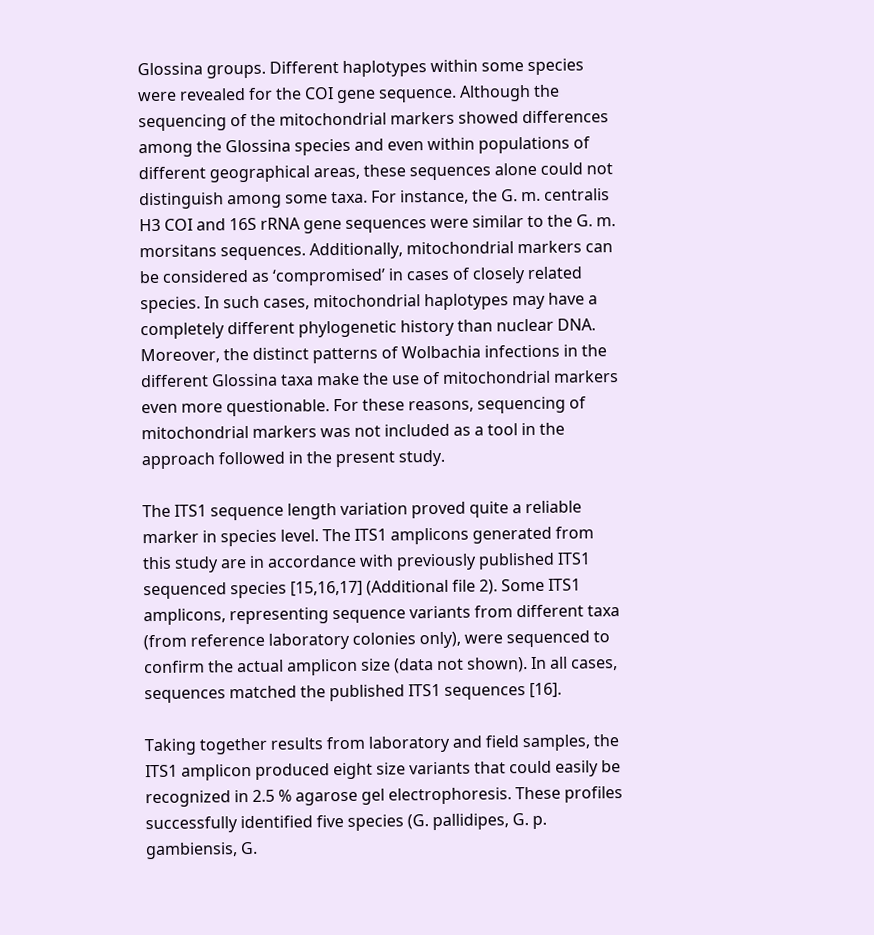Glossina groups. Different haplotypes within some species were revealed for the COI gene sequence. Although the sequencing of the mitochondrial markers showed differences among the Glossina species and even within populations of different geographical areas, these sequences alone could not distinguish among some taxa. For instance, the G. m. centralis H3 COI and 16S rRNA gene sequences were similar to the G. m. morsitans sequences. Additionally, mitochondrial markers can be considered as ‘compromised’ in cases of closely related species. In such cases, mitochondrial haplotypes may have a completely different phylogenetic history than nuclear DNA. Moreover, the distinct patterns of Wolbachia infections in the different Glossina taxa make the use of mitochondrial markers even more questionable. For these reasons, sequencing of mitochondrial markers was not included as a tool in the approach followed in the present study.

The ITS1 sequence length variation proved quite a reliable marker in species level. The ITS1 amplicons generated from this study are in accordance with previously published ITS1 sequenced species [15,16,17] (Additional file 2). Some ITS1 amplicons, representing sequence variants from different taxa (from reference laboratory colonies only), were sequenced to confirm the actual amplicon size (data not shown). In all cases, sequences matched the published ITS1 sequences [16].

Taking together results from laboratory and field samples, the ITS1 amplicon produced eight size variants that could easily be recognized in 2.5 % agarose gel electrophoresis. These profiles successfully identified five species (G. pallidipes, G. p. gambiensis, G.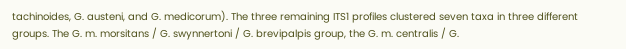tachinoides, G. austeni, and G. medicorum). The three remaining ITS1 profiles clustered seven taxa in three different groups. The G. m. morsitans / G. swynnertoni / G. brevipalpis group, the G. m. centralis / G.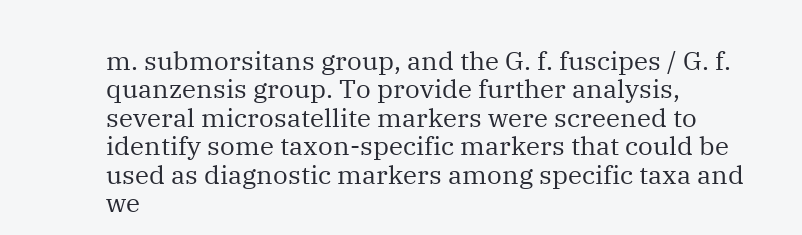m. submorsitans group, and the G. f. fuscipes / G. f. quanzensis group. To provide further analysis, several microsatellite markers were screened to identify some taxon-specific markers that could be used as diagnostic markers among specific taxa and we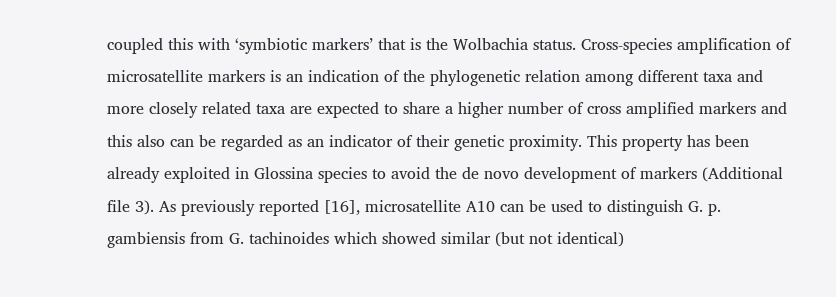coupled this with ‘symbiotic markers’ that is the Wolbachia status. Cross-species amplification of microsatellite markers is an indication of the phylogenetic relation among different taxa and more closely related taxa are expected to share a higher number of cross amplified markers and this also can be regarded as an indicator of their genetic proximity. This property has been already exploited in Glossina species to avoid the de novo development of markers (Additional file 3). As previously reported [16], microsatellite A10 can be used to distinguish G. p. gambiensis from G. tachinoides which showed similar (but not identical)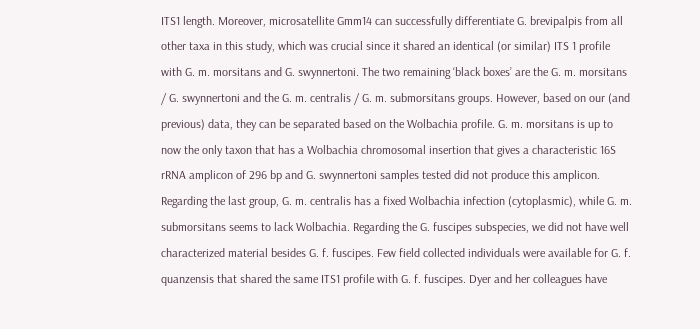ITS1 length. Moreover, microsatellite Gmm14 can successfully differentiate G. brevipalpis from all other taxa in this study, which was crucial since it shared an identical (or similar) ITS 1 profile with G. m. morsitans and G. swynnertoni. The two remaining ‘black boxes’ are the G. m. morsitans / G. swynnertoni and the G. m. centralis / G. m. submorsitans groups. However, based on our (and previous) data, they can be separated based on the Wolbachia profile. G. m. morsitans is up to now the only taxon that has a Wolbachia chromosomal insertion that gives a characteristic 16S rRNA amplicon of 296 bp and G. swynnertoni samples tested did not produce this amplicon. Regarding the last group, G. m. centralis has a fixed Wolbachia infection (cytoplasmic), while G. m. submorsitans seems to lack Wolbachia. Regarding the G. fuscipes subspecies, we did not have well characterized material besides G. f. fuscipes. Few field collected individuals were available for G. f. quanzensis that shared the same ITS1 profile with G. f. fuscipes. Dyer and her colleagues have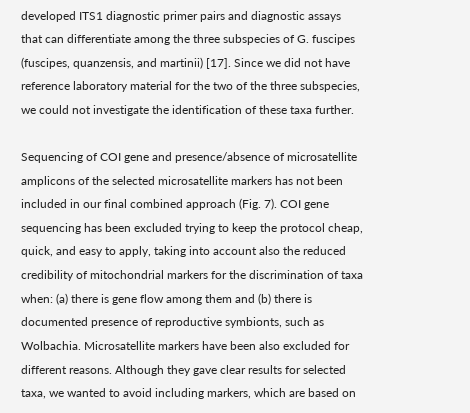developed ITS1 diagnostic primer pairs and diagnostic assays that can differentiate among the three subspecies of G. fuscipes (fuscipes, quanzensis, and martinii) [17]. Since we did not have reference laboratory material for the two of the three subspecies, we could not investigate the identification of these taxa further.

Sequencing of COI gene and presence/absence of microsatellite amplicons of the selected microsatellite markers has not been included in our final combined approach (Fig. 7). COI gene sequencing has been excluded trying to keep the protocol cheap, quick, and easy to apply, taking into account also the reduced credibility of mitochondrial markers for the discrimination of taxa when: (a) there is gene flow among them and (b) there is documented presence of reproductive symbionts, such as Wolbachia. Microsatellite markers have been also excluded for different reasons. Although they gave clear results for selected taxa, we wanted to avoid including markers, which are based on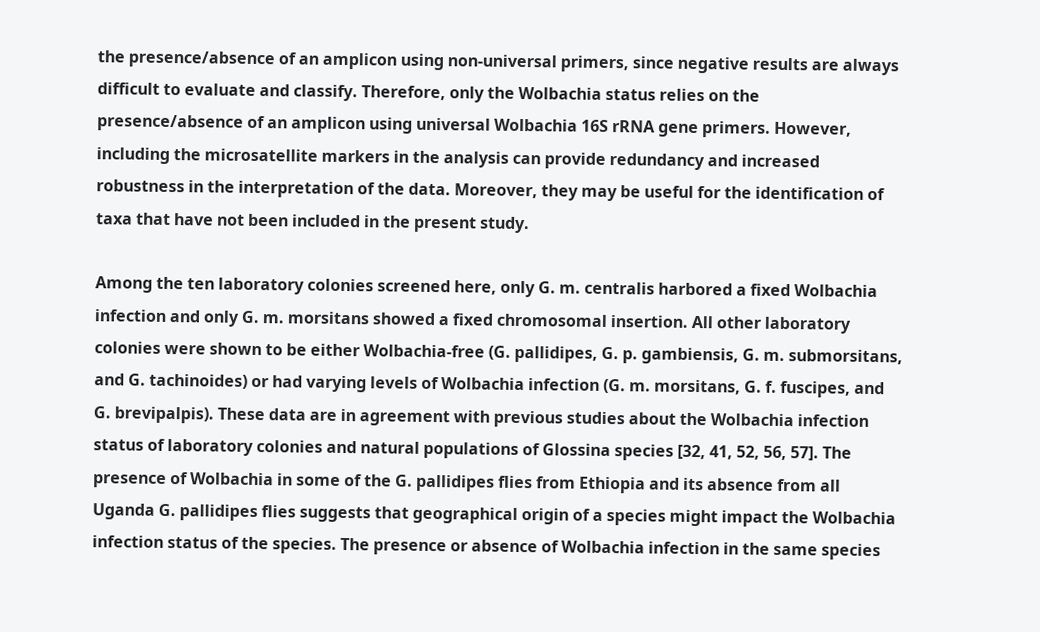the presence/absence of an amplicon using non-universal primers, since negative results are always difficult to evaluate and classify. Therefore, only the Wolbachia status relies on the presence/absence of an amplicon using universal Wolbachia 16S rRNA gene primers. However, including the microsatellite markers in the analysis can provide redundancy and increased robustness in the interpretation of the data. Moreover, they may be useful for the identification of taxa that have not been included in the present study.

Among the ten laboratory colonies screened here, only G. m. centralis harbored a fixed Wolbachia infection and only G. m. morsitans showed a fixed chromosomal insertion. All other laboratory colonies were shown to be either Wolbachia-free (G. pallidipes, G. p. gambiensis, G. m. submorsitans, and G. tachinoides) or had varying levels of Wolbachia infection (G. m. morsitans, G. f. fuscipes, and G. brevipalpis). These data are in agreement with previous studies about the Wolbachia infection status of laboratory colonies and natural populations of Glossina species [32, 41, 52, 56, 57]. The presence of Wolbachia in some of the G. pallidipes flies from Ethiopia and its absence from all Uganda G. pallidipes flies suggests that geographical origin of a species might impact the Wolbachia infection status of the species. The presence or absence of Wolbachia infection in the same species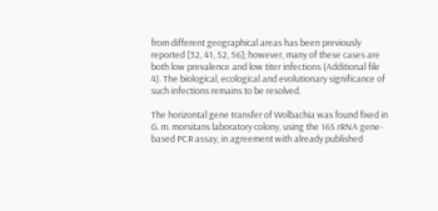from different geographical areas has been previously reported [32, 41, 52, 56]; however, many of these cases are both low prevalence and low titer infections (Additional file 4). The biological, ecological and evolutionary significance of such infections remains to be resolved.

The horizontal gene transfer of Wolbachia was found fixed in G. m. morsitans laboratory colony, using the 16S rRNA gene-based PCR assay, in agreement with already published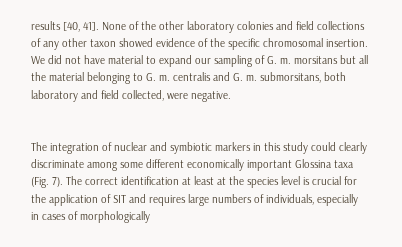results [40, 41]. None of the other laboratory colonies and field collections of any other taxon showed evidence of the specific chromosomal insertion. We did not have material to expand our sampling of G. m. morsitans but all the material belonging to G. m. centralis and G. m. submorsitans, both laboratory and field collected, were negative.


The integration of nuclear and symbiotic markers in this study could clearly discriminate among some different economically important Glossina taxa (Fig. 7). The correct identification at least at the species level is crucial for the application of SIT and requires large numbers of individuals, especially in cases of morphologically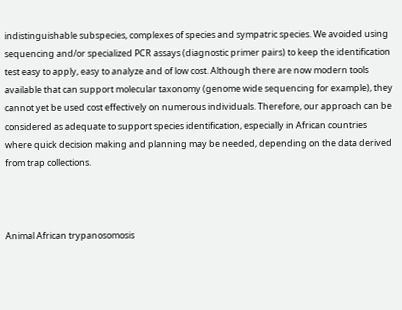indistinguishable subspecies, complexes of species and sympatric species. We avoided using sequencing and/or specialized PCR assays (diagnostic primer pairs) to keep the identification test easy to apply, easy to analyze and of low cost. Although there are now modern tools available that can support molecular taxonomy (genome wide sequencing for example), they cannot yet be used cost effectively on numerous individuals. Therefore, our approach can be considered as adequate to support species identification, especially in African countries where quick decision making and planning may be needed, depending on the data derived from trap collections.



Animal African trypanosomosis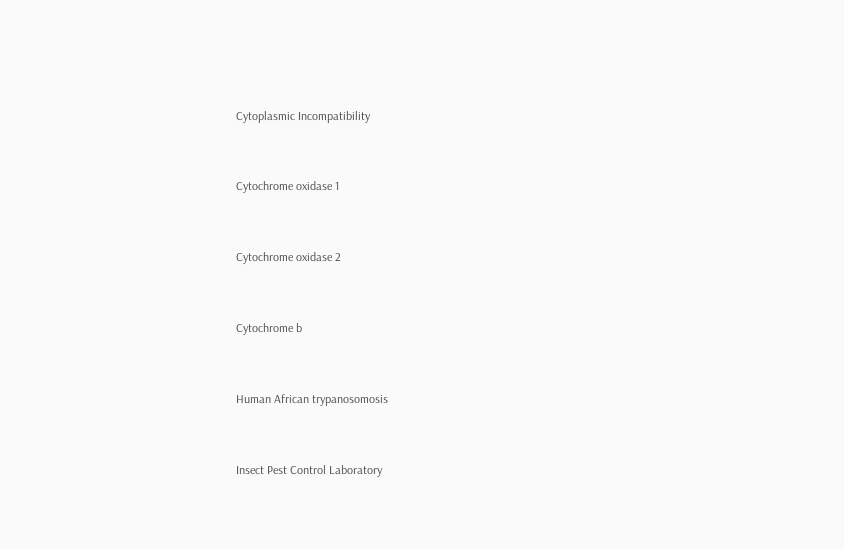Cytoplasmic Incompatibility


Cytochrome oxidase 1


Cytochrome oxidase 2


Cytochrome b


Human African trypanosomosis


Insect Pest Control Laboratory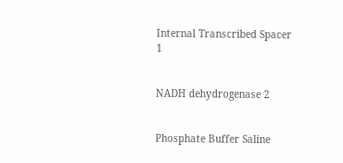Internal Transcribed Spacer 1


NADH dehydrogenase 2


Phosphate Buffer Saline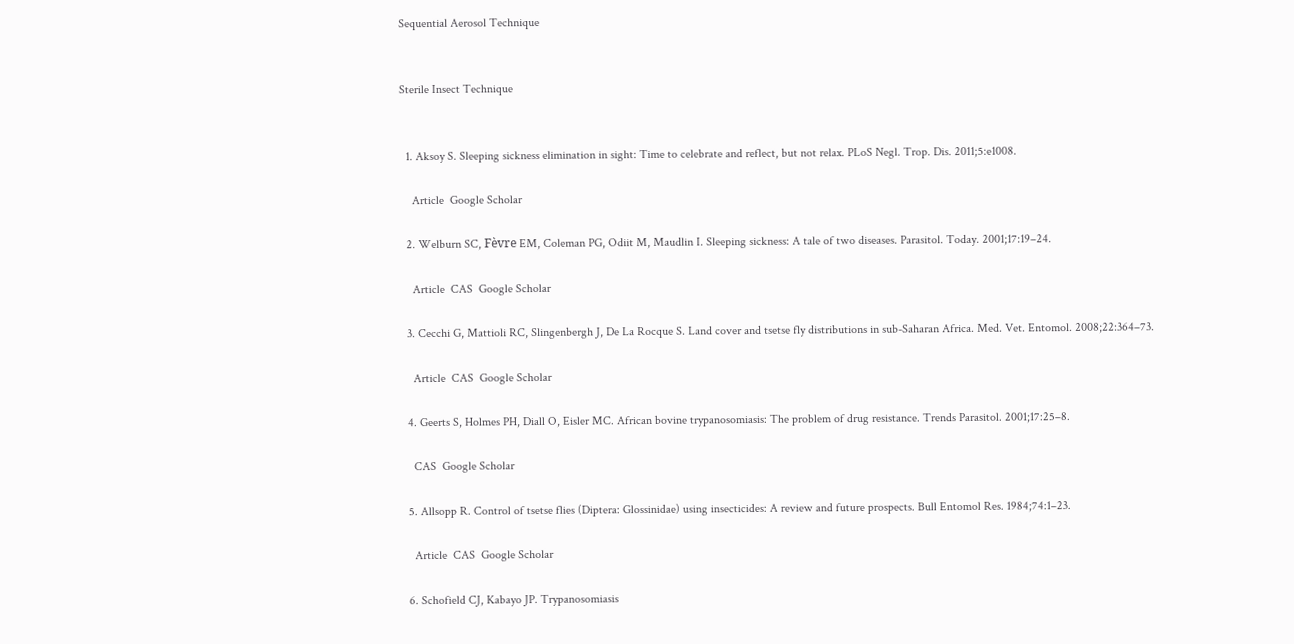Sequential Aerosol Technique


Sterile Insect Technique


  1. Aksoy S. Sleeping sickness elimination in sight: Time to celebrate and reflect, but not relax. PLoS Negl. Trop. Dis. 2011;5:e1008.

    Article  Google Scholar

  2. Welburn SC, Fèvre EM, Coleman PG, Odiit M, Maudlin I. Sleeping sickness: A tale of two diseases. Parasitol. Today. 2001;17:19–24.

    Article  CAS  Google Scholar

  3. Cecchi G, Mattioli RC, Slingenbergh J, De La Rocque S. Land cover and tsetse fly distributions in sub-Saharan Africa. Med. Vet. Entomol. 2008;22:364–73.

    Article  CAS  Google Scholar

  4. Geerts S, Holmes PH, Diall O, Eisler MC. African bovine trypanosomiasis: The problem of drug resistance. Trends Parasitol. 2001;17:25–8.

    CAS  Google Scholar

  5. Allsopp R. Control of tsetse flies (Diptera: Glossinidae) using insecticides: A review and future prospects. Bull Entomol Res. 1984;74:1–23.

    Article  CAS  Google Scholar

  6. Schofield CJ, Kabayo JP. Trypanosomiasis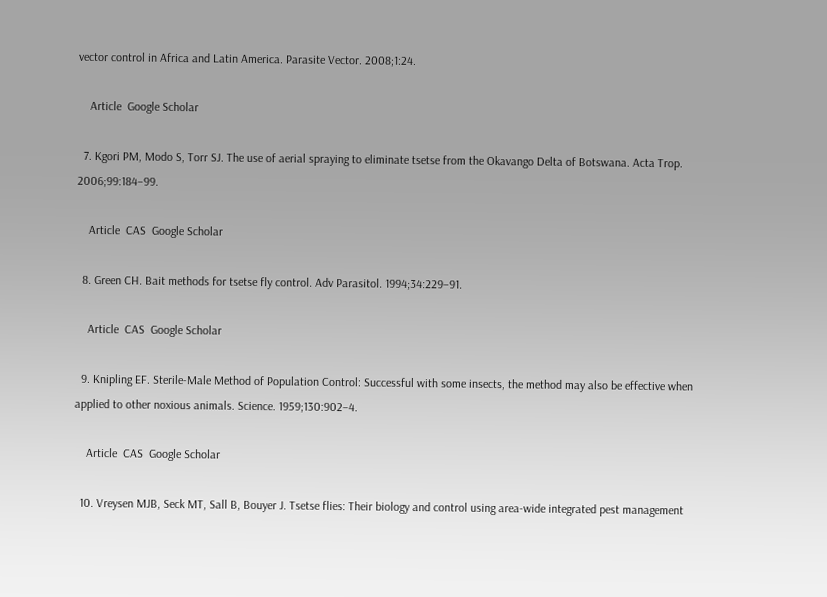vector control in Africa and Latin America. Parasite Vector. 2008;1:24.

    Article  Google Scholar

  7. Kgori PM, Modo S, Torr SJ. The use of aerial spraying to eliminate tsetse from the Okavango Delta of Botswana. Acta Trop. 2006;99:184–99.

    Article  CAS  Google Scholar

  8. Green CH. Bait methods for tsetse fly control. Adv Parasitol. 1994;34:229–91.

    Article  CAS  Google Scholar

  9. Knipling EF. Sterile-Male Method of Population Control: Successful with some insects, the method may also be effective when applied to other noxious animals. Science. 1959;130:902–4.

    Article  CAS  Google Scholar

  10. Vreysen MJB, Seck MT, Sall B, Bouyer J. Tsetse flies: Their biology and control using area-wide integrated pest management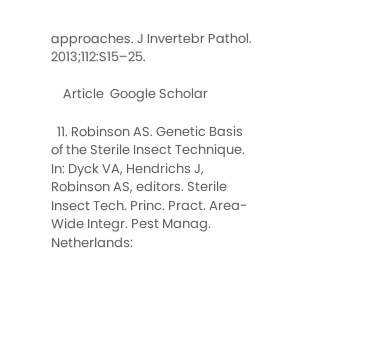approaches. J Invertebr Pathol. 2013;112:S15–25.

    Article  Google Scholar

  11. Robinson AS. Genetic Basis of the Sterile Insect Technique. In: Dyck VA, Hendrichs J, Robinson AS, editors. Sterile Insect Tech. Princ. Pract. Area-Wide Integr. Pest Manag. Netherlands: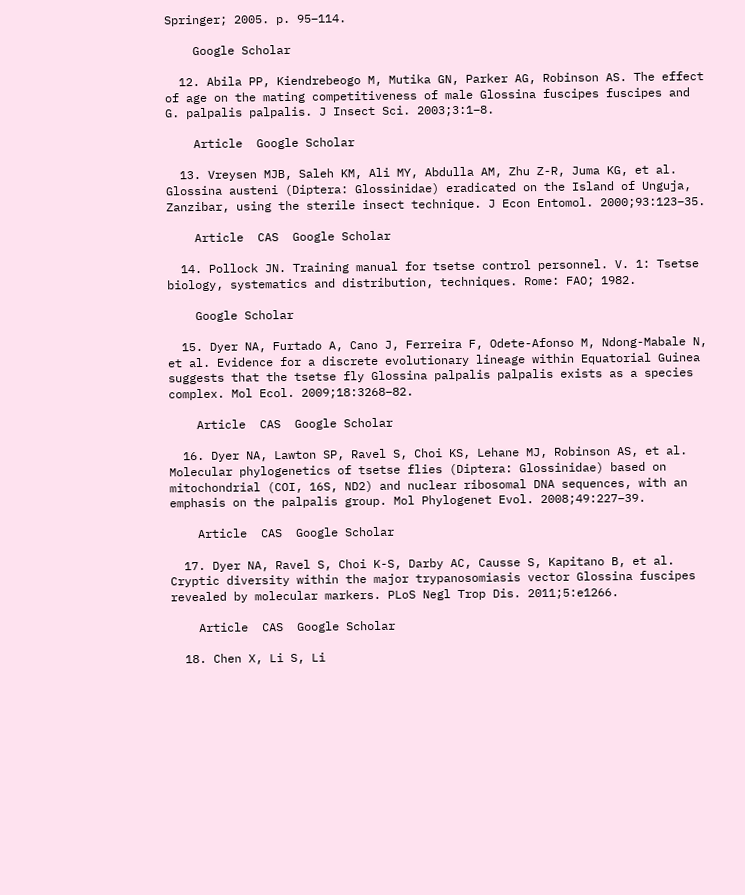Springer; 2005. p. 95–114.

    Google Scholar

  12. Abila PP, Kiendrebeogo M, Mutika GN, Parker AG, Robinson AS. The effect of age on the mating competitiveness of male Glossina fuscipes fuscipes and G. palpalis palpalis. J Insect Sci. 2003;3:1–8.

    Article  Google Scholar

  13. Vreysen MJB, Saleh KM, Ali MY, Abdulla AM, Zhu Z-R, Juma KG, et al. Glossina austeni (Diptera: Glossinidae) eradicated on the Island of Unguja, Zanzibar, using the sterile insect technique. J Econ Entomol. 2000;93:123–35.

    Article  CAS  Google Scholar

  14. Pollock JN. Training manual for tsetse control personnel. V. 1: Tsetse biology, systematics and distribution, techniques. Rome: FAO; 1982.

    Google Scholar

  15. Dyer NA, Furtado A, Cano J, Ferreira F, Odete-Afonso M, Ndong-Mabale N, et al. Evidence for a discrete evolutionary lineage within Equatorial Guinea suggests that the tsetse fly Glossina palpalis palpalis exists as a species complex. Mol Ecol. 2009;18:3268–82.

    Article  CAS  Google Scholar

  16. Dyer NA, Lawton SP, Ravel S, Choi KS, Lehane MJ, Robinson AS, et al. Molecular phylogenetics of tsetse flies (Diptera: Glossinidae) based on mitochondrial (COI, 16S, ND2) and nuclear ribosomal DNA sequences, with an emphasis on the palpalis group. Mol Phylogenet Evol. 2008;49:227–39.

    Article  CAS  Google Scholar

  17. Dyer NA, Ravel S, Choi K-S, Darby AC, Causse S, Kapitano B, et al. Cryptic diversity within the major trypanosomiasis vector Glossina fuscipes revealed by molecular markers. PLoS Negl Trop Dis. 2011;5:e1266.

    Article  CAS  Google Scholar

  18. Chen X, Li S, Li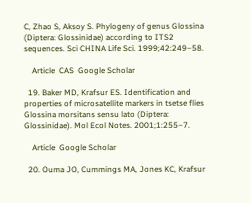C, Zhao S, Aksoy S. Phylogeny of genus Glossina (Diptera: Glossinidae) according to ITS2 sequences. Sci CHINA Life Sci. 1999;42:249–58.

    Article  CAS  Google Scholar

  19. Baker MD, Krafsur ES. Identification and properties of microsatellite markers in tsetse flies Glossina morsitans sensu lato (Diptera: Glossinidae). Mol Ecol Notes. 2001;1:255–7.

    Article  Google Scholar

  20. Ouma JO, Cummings MA, Jones KC, Krafsur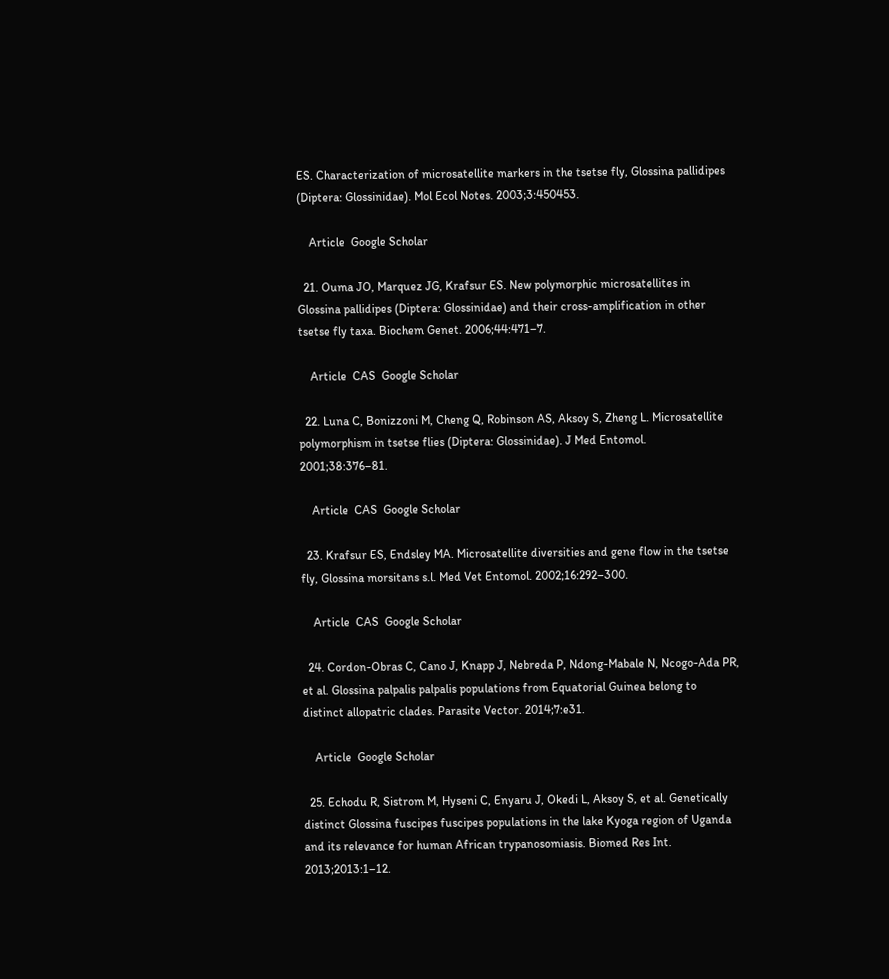ES. Characterization of microsatellite markers in the tsetse fly, Glossina pallidipes (Diptera: Glossinidae). Mol Ecol Notes. 2003;3:450453.

    Article  Google Scholar

  21. Ouma JO, Marquez JG, Krafsur ES. New polymorphic microsatellites in Glossina pallidipes (Diptera: Glossinidae) and their cross-amplification in other tsetse fly taxa. Biochem Genet. 2006;44:471–7.

    Article  CAS  Google Scholar

  22. Luna C, Bonizzoni M, Cheng Q, Robinson AS, Aksoy S, Zheng L. Microsatellite polymorphism in tsetse flies (Diptera: Glossinidae). J Med Entomol. 2001;38:376–81.

    Article  CAS  Google Scholar

  23. Krafsur ES, Endsley MA. Microsatellite diversities and gene flow in the tsetse fly, Glossina morsitans s.l. Med Vet Entomol. 2002;16:292–300.

    Article  CAS  Google Scholar

  24. Cordon-Obras C, Cano J, Knapp J, Nebreda P, Ndong-Mabale N, Ncogo-Ada PR, et al. Glossina palpalis palpalis populations from Equatorial Guinea belong to distinct allopatric clades. Parasite Vector. 2014;7:e31.

    Article  Google Scholar

  25. Echodu R, Sistrom M, Hyseni C, Enyaru J, Okedi L, Aksoy S, et al. Genetically distinct Glossina fuscipes fuscipes populations in the lake Kyoga region of Uganda and its relevance for human African trypanosomiasis. Biomed Res Int. 2013;2013:1–12.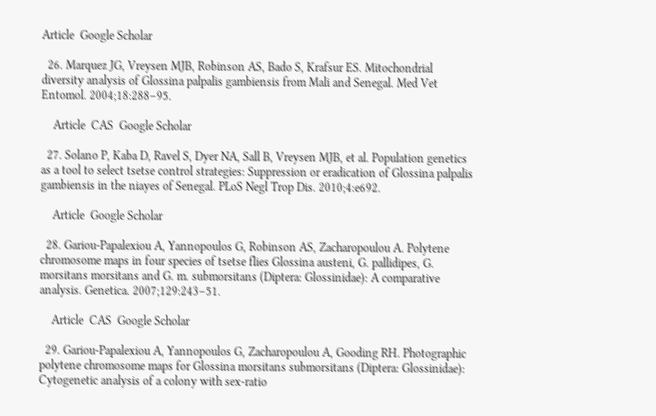Article  Google Scholar

  26. Marquez JG, Vreysen MJB, Robinson AS, Bado S, Krafsur ES. Mitochondrial diversity analysis of Glossina palpalis gambiensis from Mali and Senegal. Med Vet Entomol. 2004;18:288–95.

    Article  CAS  Google Scholar

  27. Solano P, Kaba D, Ravel S, Dyer NA, Sall B, Vreysen MJB, et al. Population genetics as a tool to select tsetse control strategies: Suppression or eradication of Glossina palpalis gambiensis in the niayes of Senegal. PLoS Negl Trop Dis. 2010;4:e692.

    Article  Google Scholar

  28. Gariou-Papalexiou A, Yannopoulos G, Robinson AS, Zacharopoulou A. Polytene chromosome maps in four species of tsetse flies Glossina austeni, G. pallidipes, G. morsitans morsitans and G. m. submorsitans (Diptera: Glossinidae): A comparative analysis. Genetica. 2007;129:243–51.

    Article  CAS  Google Scholar

  29. Gariou-Papalexiou A, Yannopoulos G, Zacharopoulou A, Gooding RH. Photographic polytene chromosome maps for Glossina morsitans submorsitans (Diptera: Glossinidae): Cytogenetic analysis of a colony with sex-ratio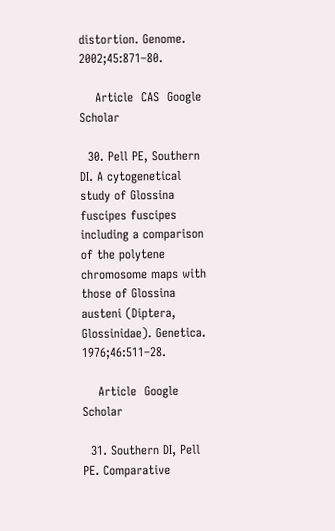distortion. Genome. 2002;45:871–80.

    Article  CAS  Google Scholar

  30. Pell PE, Southern DI. A cytogenetical study of Glossina fuscipes fuscipes including a comparison of the polytene chromosome maps with those of Glossina austeni (Diptera, Glossinidae). Genetica. 1976;46:511–28.

    Article  Google Scholar

  31. Southern DI, Pell PE. Comparative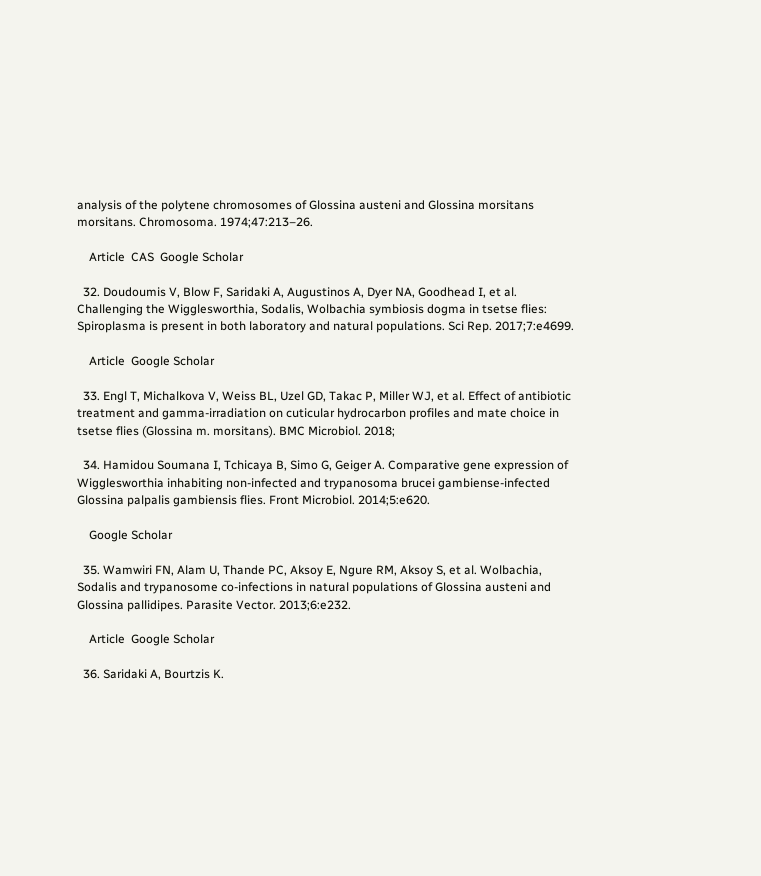analysis of the polytene chromosomes of Glossina austeni and Glossina morsitans morsitans. Chromosoma. 1974;47:213–26.

    Article  CAS  Google Scholar

  32. Doudoumis V, Blow F, Saridaki A, Augustinos A, Dyer NA, Goodhead I, et al. Challenging the Wigglesworthia, Sodalis, Wolbachia symbiosis dogma in tsetse flies: Spiroplasma is present in both laboratory and natural populations. Sci Rep. 2017;7:e4699.

    Article  Google Scholar

  33. Engl T, Michalkova V, Weiss BL, Uzel GD, Takac P, Miller WJ, et al. Effect of antibiotic treatment and gamma-irradiation on cuticular hydrocarbon profiles and mate choice in tsetse flies (Glossina m. morsitans). BMC Microbiol. 2018;

  34. Hamidou Soumana I, Tchicaya B, Simo G, Geiger A. Comparative gene expression of Wigglesworthia inhabiting non-infected and trypanosoma brucei gambiense-infected Glossina palpalis gambiensis flies. Front Microbiol. 2014;5:e620.

    Google Scholar

  35. Wamwiri FN, Alam U, Thande PC, Aksoy E, Ngure RM, Aksoy S, et al. Wolbachia, Sodalis and trypanosome co-infections in natural populations of Glossina austeni and Glossina pallidipes. Parasite Vector. 2013;6:e232.

    Article  Google Scholar

  36. Saridaki A, Bourtzis K.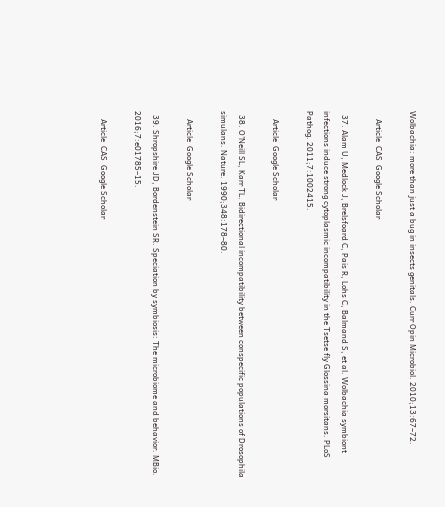Wolbachia: more than just a bug in insects genitals. Curr Opin Microbiol. 2010;13:67–72.

    Article  CAS  Google Scholar

  37. Alam U, Medlock J, Brelsfoard C, Pais R, Lohs C, Balmand S, et al. Wolbachia symbiont infections induce strong cytoplasmic incompatibility in the Tsetse fly Glossina morsitans. PLoS Pathog. 2011;7:1002415.

    Article  Google Scholar

  38. O’Neill SL, Karr TL. Bidirectional incompatibility between conspecific populations of Drosophila simulans. Nature. 1990;348:178–80.

    Article  Google Scholar

  39. Shropshire JD, Bordenstein SR. Speciation by symbiosis: The microbiome and behavior. MBio. 2016;7:e01785–15.

    Article  CAS  Google Scholar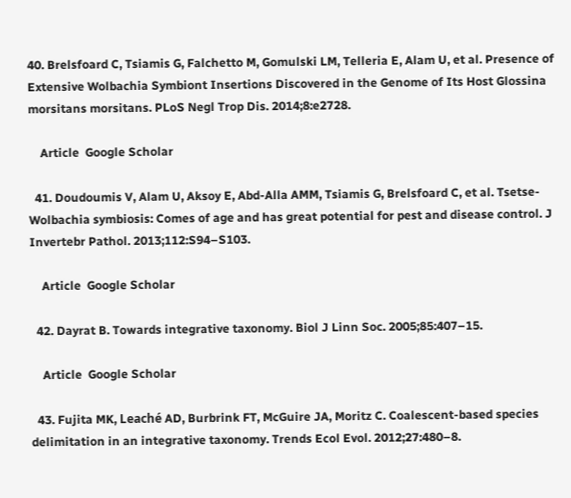40. Brelsfoard C, Tsiamis G, Falchetto M, Gomulski LM, Telleria E, Alam U, et al. Presence of Extensive Wolbachia Symbiont Insertions Discovered in the Genome of Its Host Glossina morsitans morsitans. PLoS Negl Trop Dis. 2014;8:e2728.

    Article  Google Scholar

  41. Doudoumis V, Alam U, Aksoy E, Abd-Alla AMM, Tsiamis G, Brelsfoard C, et al. Tsetse-Wolbachia symbiosis: Comes of age and has great potential for pest and disease control. J Invertebr Pathol. 2013;112:S94–S103.

    Article  Google Scholar

  42. Dayrat B. Towards integrative taxonomy. Biol J Linn Soc. 2005;85:407–15.

    Article  Google Scholar

  43. Fujita MK, Leaché AD, Burbrink FT, McGuire JA, Moritz C. Coalescent-based species delimitation in an integrative taxonomy. Trends Ecol Evol. 2012;27:480–8.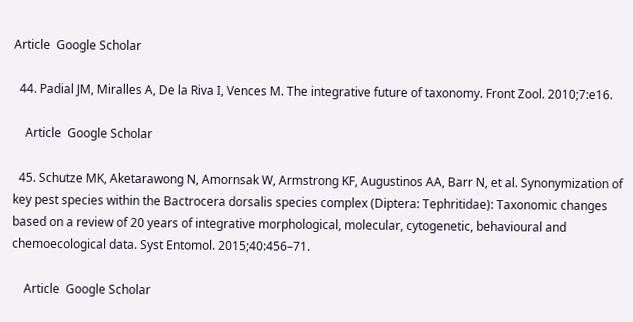Article  Google Scholar

  44. Padial JM, Miralles A, De la Riva I, Vences M. The integrative future of taxonomy. Front Zool. 2010;7:e16.

    Article  Google Scholar

  45. Schutze MK, Aketarawong N, Amornsak W, Armstrong KF, Augustinos AA, Barr N, et al. Synonymization of key pest species within the Bactrocera dorsalis species complex (Diptera: Tephritidae): Taxonomic changes based on a review of 20 years of integrative morphological, molecular, cytogenetic, behavioural and chemoecological data. Syst Entomol. 2015;40:456–71.

    Article  Google Scholar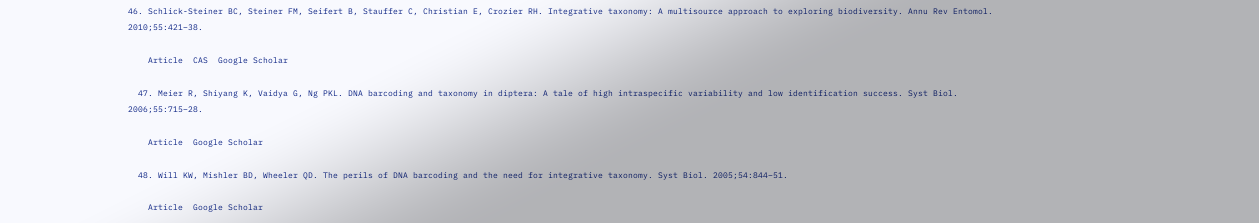46. Schlick-Steiner BC, Steiner FM, Seifert B, Stauffer C, Christian E, Crozier RH. Integrative taxonomy: A multisource approach to exploring biodiversity. Annu Rev Entomol. 2010;55:421–38.

    Article  CAS  Google Scholar

  47. Meier R, Shiyang K, Vaidya G, Ng PKL. DNA barcoding and taxonomy in diptera: A tale of high intraspecific variability and low identification success. Syst Biol. 2006;55:715–28.

    Article  Google Scholar

  48. Will KW, Mishler BD, Wheeler QD. The perils of DNA barcoding and the need for integrative taxonomy. Syst Biol. 2005;54:844–51.

    Article  Google Scholar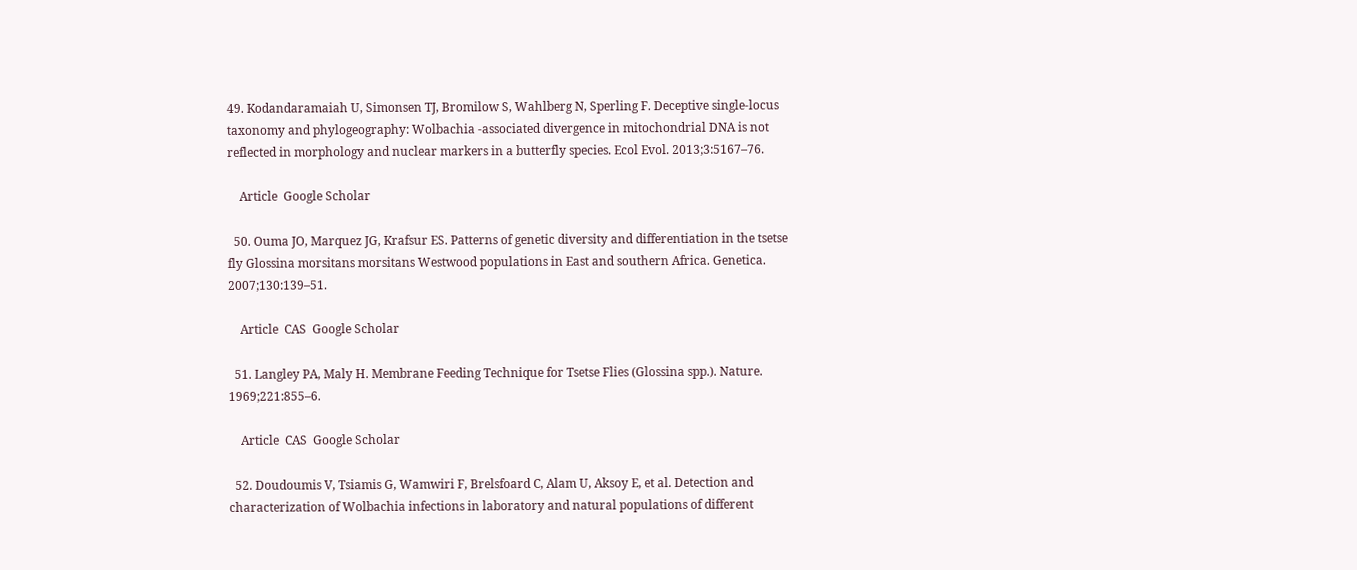49. Kodandaramaiah U, Simonsen TJ, Bromilow S, Wahlberg N, Sperling F. Deceptive single-locus taxonomy and phylogeography: Wolbachia -associated divergence in mitochondrial DNA is not reflected in morphology and nuclear markers in a butterfly species. Ecol Evol. 2013;3:5167–76.

    Article  Google Scholar

  50. Ouma JO, Marquez JG, Krafsur ES. Patterns of genetic diversity and differentiation in the tsetse fly Glossina morsitans morsitans Westwood populations in East and southern Africa. Genetica. 2007;130:139–51.

    Article  CAS  Google Scholar

  51. Langley PA, Maly H. Membrane Feeding Technique for Tsetse Flies (Glossina spp.). Nature. 1969;221:855–6.

    Article  CAS  Google Scholar

  52. Doudoumis V, Tsiamis G, Wamwiri F, Brelsfoard C, Alam U, Aksoy E, et al. Detection and characterization of Wolbachia infections in laboratory and natural populations of different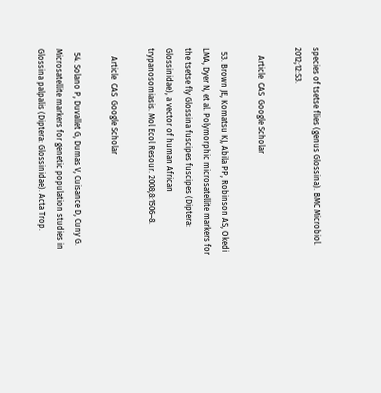species of tsetse flies (genus Glossina). BMC Microbiol. 2012;12:S3.

    Article  CAS  Google Scholar

  53. Brown JE, Komatsu KJ, Abila PP, Robinson AS, Okedi LMA, Dyer N, et al. Polymorphic microsatellite markers for the tsetse fly Glossina fuscipes fuscipes (Diptera: Glossinidae), a vector of human African trypanosomiasis. Mol Ecol Resour. 2008;8:1506–8.

    Article  CAS  Google Scholar

  54. Solano P, Duvallet G, Dumas V, Cuisance D, Cuny G. Microsatellite markers for genetic population studies in Glossina palpalis (Diptera: Glossinidae). Acta Trop.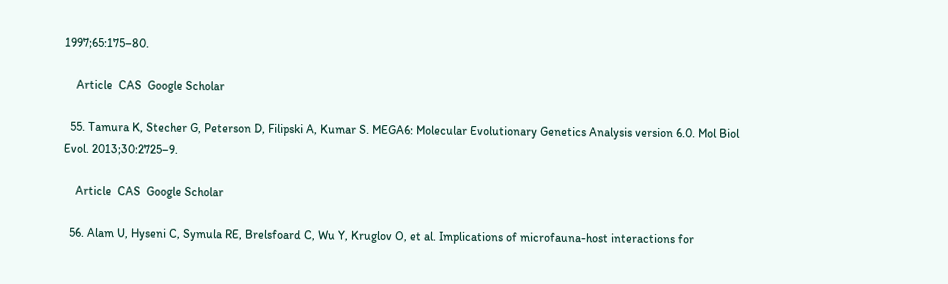1997;65:175–80.

    Article  CAS  Google Scholar

  55. Tamura K, Stecher G, Peterson D, Filipski A, Kumar S. MEGA6: Molecular Evolutionary Genetics Analysis version 6.0. Mol Biol Evol. 2013;30:2725–9.

    Article  CAS  Google Scholar

  56. Alam U, Hyseni C, Symula RE, Brelsfoard C, Wu Y, Kruglov O, et al. Implications of microfauna-host interactions for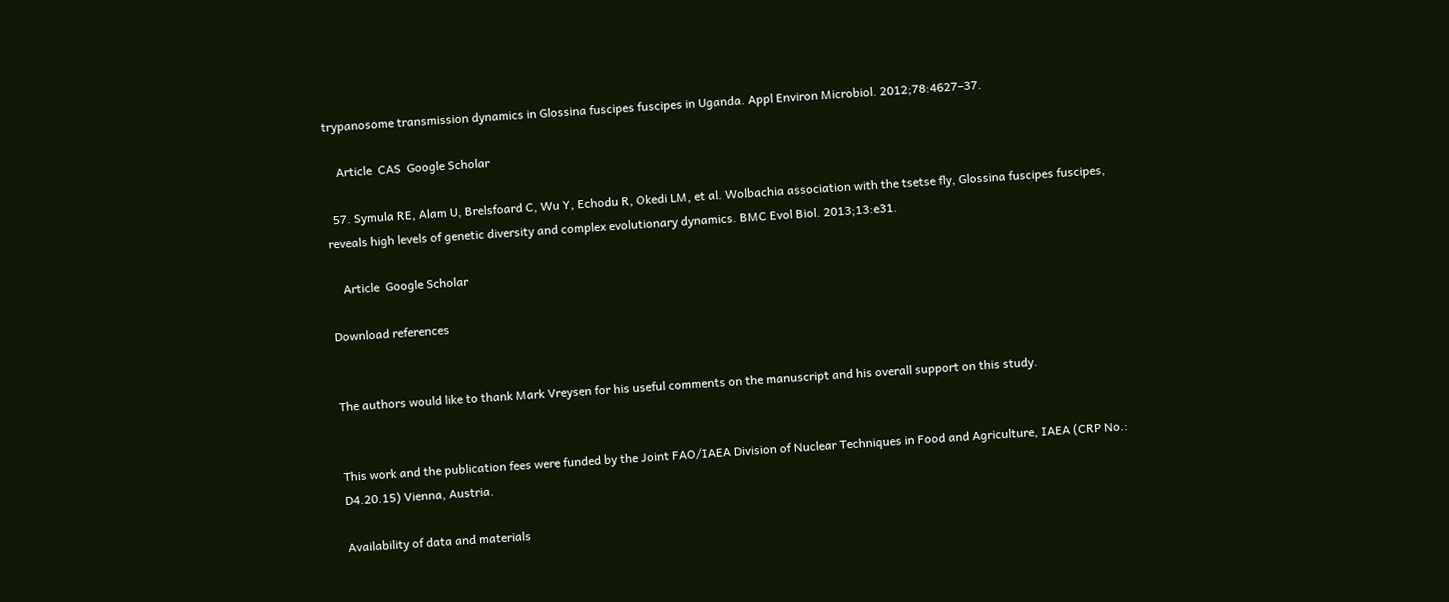trypanosome transmission dynamics in Glossina fuscipes fuscipes in Uganda. Appl Environ Microbiol. 2012;78:4627–37.

    Article  CAS  Google Scholar

  57. Symula RE, Alam U, Brelsfoard C, Wu Y, Echodu R, Okedi LM, et al. Wolbachia association with the tsetse fly, Glossina fuscipes fuscipes, reveals high levels of genetic diversity and complex evolutionary dynamics. BMC Evol Biol. 2013;13:e31.

    Article  Google Scholar

Download references


The authors would like to thank Mark Vreysen for his useful comments on the manuscript and his overall support on this study.


This work and the publication fees were funded by the Joint FAO/IAEA Division of Nuclear Techniques in Food and Agriculture, IAEA (CRP No.: D4.20.15) Vienna, Austria.

Availability of data and materials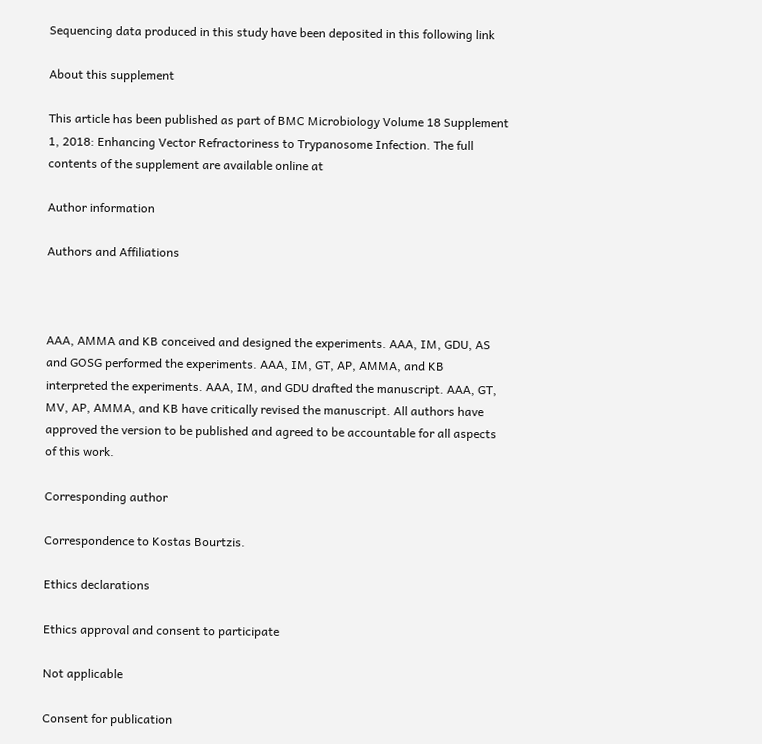Sequencing data produced in this study have been deposited in this following link

About this supplement

This article has been published as part of BMC Microbiology Volume 18 Supplement 1, 2018: Enhancing Vector Refractoriness to Trypanosome Infection. The full contents of the supplement are available online at

Author information

Authors and Affiliations



AAA, AMMA and KB conceived and designed the experiments. AAA, IM, GDU, AS and GOSG performed the experiments. AAA, IM, GT, AP, AMMA, and KB interpreted the experiments. AAA, IM, and GDU drafted the manuscript. AAA, GT, MV, AP, AMMA, and KB have critically revised the manuscript. All authors have approved the version to be published and agreed to be accountable for all aspects of this work.

Corresponding author

Correspondence to Kostas Bourtzis.

Ethics declarations

Ethics approval and consent to participate

Not applicable

Consent for publication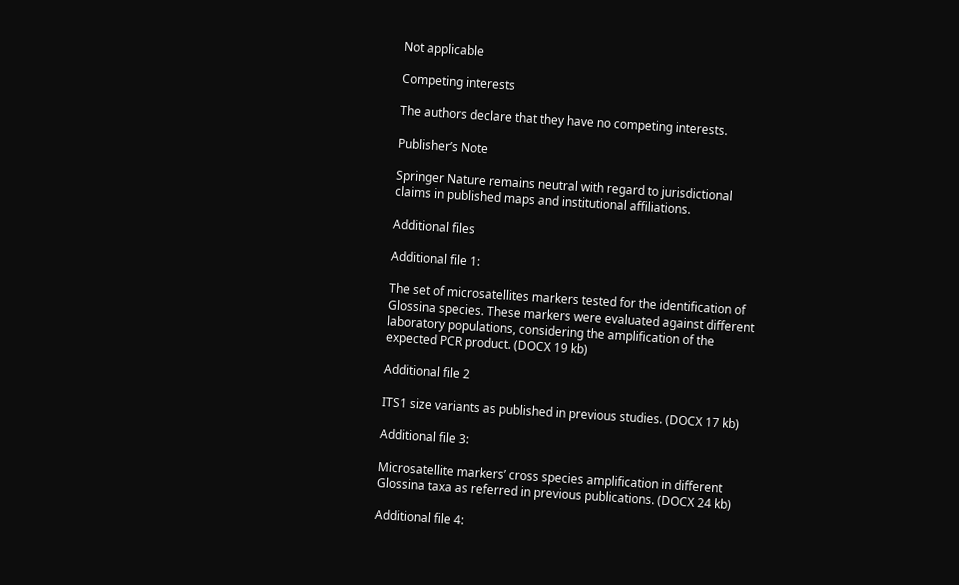Not applicable

Competing interests

The authors declare that they have no competing interests.

Publisher’s Note

Springer Nature remains neutral with regard to jurisdictional claims in published maps and institutional affiliations.

Additional files

Additional file 1:

The set of microsatellites markers tested for the identification of Glossina species. These markers were evaluated against different laboratory populations, considering the amplification of the expected PCR product. (DOCX 19 kb)

Additional file 2

ITS1 size variants as published in previous studies. (DOCX 17 kb)

Additional file 3:

Microsatellite markers’ cross species amplification in different Glossina taxa as referred in previous publications. (DOCX 24 kb)

Additional file 4: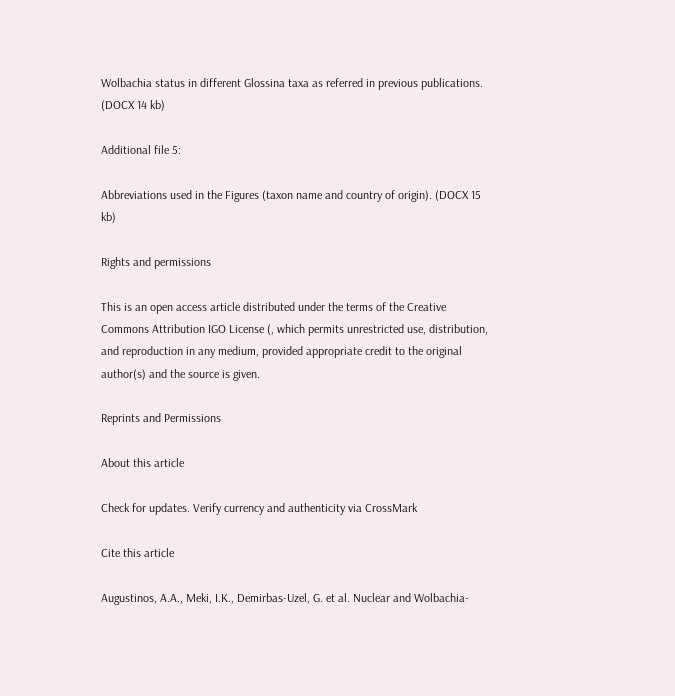Wolbachia status in different Glossina taxa as referred in previous publications. (DOCX 14 kb)

Additional file 5:

Abbreviations used in the Figures (taxon name and country of origin). (DOCX 15 kb)

Rights and permissions

This is an open access article distributed under the terms of the Creative Commons Attribution IGO License (, which permits unrestricted use, distribution, and reproduction in any medium, provided appropriate credit to the original author(s) and the source is given.

Reprints and Permissions

About this article

Check for updates. Verify currency and authenticity via CrossMark

Cite this article

Augustinos, A.A., Meki, I.K., Demirbas-Uzel, G. et al. Nuclear and Wolbachia-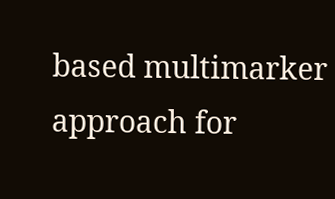based multimarker approach for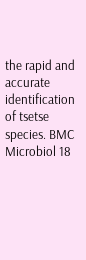the rapid and accurate identification of tsetse species. BMC Microbiol 18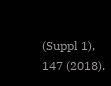(Suppl 1), 147 (2018).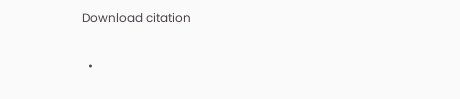Download citation

  •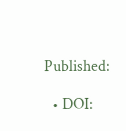Published:

  • DOI: